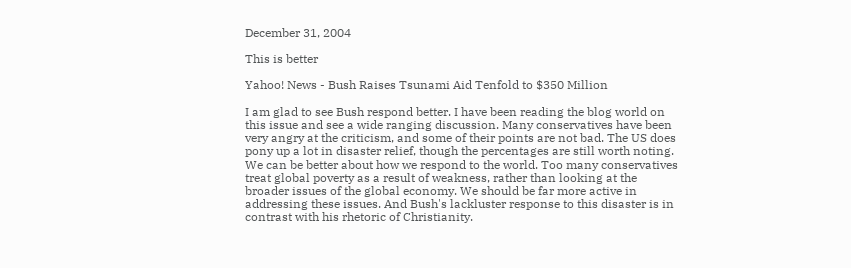December 31, 2004

This is better

Yahoo! News - Bush Raises Tsunami Aid Tenfold to $350 Million

I am glad to see Bush respond better. I have been reading the blog world on this issue and see a wide ranging discussion. Many conservatives have been very angry at the criticism, and some of their points are not bad. The US does pony up a lot in disaster relief, though the percentages are still worth noting. We can be better about how we respond to the world. Too many conservatives treat global poverty as a result of weakness, rather than looking at the broader issues of the global economy. We should be far more active in addressing these issues. And Bush's lackluster response to this disaster is in contrast with his rhetoric of Christianity.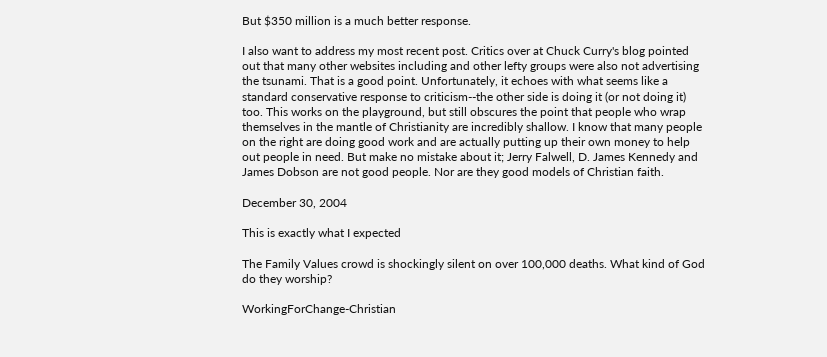But $350 million is a much better response.

I also want to address my most recent post. Critics over at Chuck Curry's blog pointed out that many other websites including and other lefty groups were also not advertising the tsunami. That is a good point. Unfortunately, it echoes with what seems like a standard conservative response to criticism--the other side is doing it (or not doing it) too. This works on the playground, but still obscures the point that people who wrap themselves in the mantle of Christianity are incredibly shallow. I know that many people on the right are doing good work and are actually putting up their own money to help out people in need. But make no mistake about it; Jerry Falwell, D. James Kennedy and James Dobson are not good people. Nor are they good models of Christian faith.

December 30, 2004

This is exactly what I expected

The Family Values crowd is shockingly silent on over 100,000 deaths. What kind of God do they worship?

WorkingForChange-Christian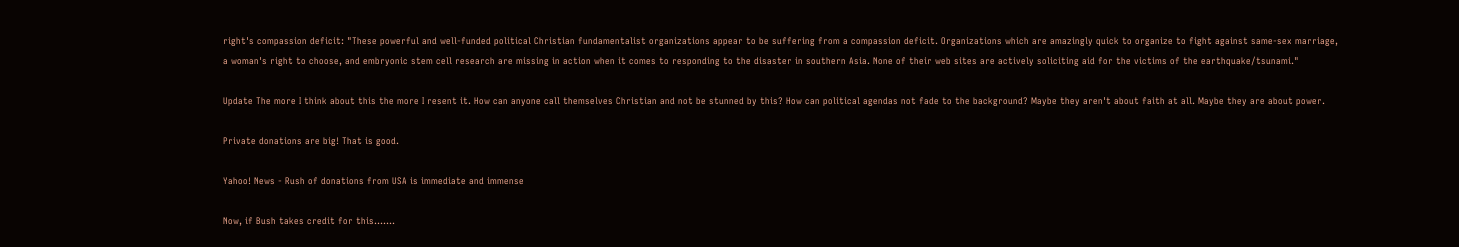right's compassion deficit: "These powerful and well-funded political Christian fundamentalist organizations appear to be suffering from a compassion deficit. Organizations which are amazingly quick to organize to fight against same-sex marriage, a woman's right to choose, and embryonic stem cell research are missing in action when it comes to responding to the disaster in southern Asia. None of their web sites are actively soliciting aid for the victims of the earthquake/tsunami."

Update The more I think about this the more I resent it. How can anyone call themselves Christian and not be stunned by this? How can political agendas not fade to the background? Maybe they aren't about faith at all. Maybe they are about power.

Private donations are big! That is good.

Yahoo! News - Rush of donations from USA is immediate and immense

Now, if Bush takes credit for this.......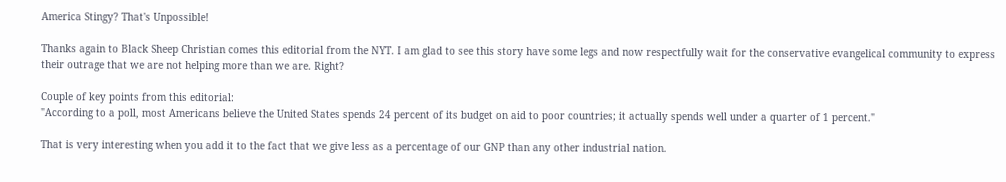America Stingy? That's Unpossible!

Thanks again to Black Sheep Christian comes this editorial from the NYT. I am glad to see this story have some legs and now respectfully wait for the conservative evangelical community to express their outrage that we are not helping more than we are. Right?

Couple of key points from this editorial:
"According to a poll, most Americans believe the United States spends 24 percent of its budget on aid to poor countries; it actually spends well under a quarter of 1 percent."

That is very interesting when you add it to the fact that we give less as a percentage of our GNP than any other industrial nation.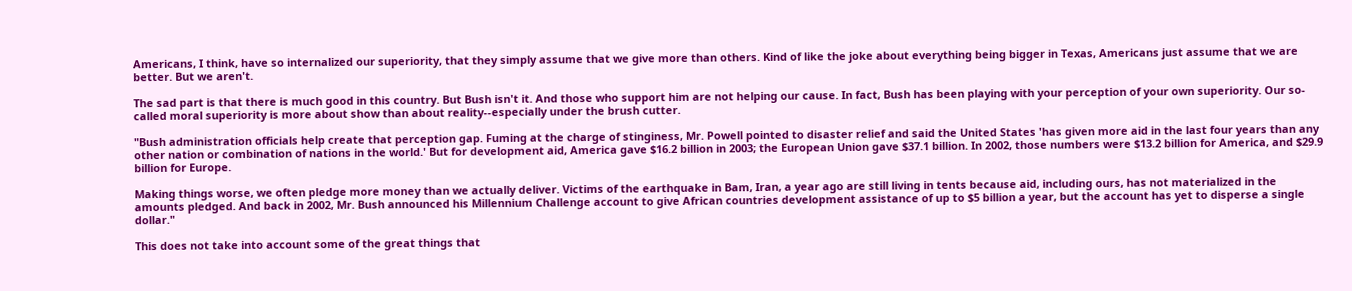Americans, I think, have so internalized our superiority, that they simply assume that we give more than others. Kind of like the joke about everything being bigger in Texas, Americans just assume that we are better. But we aren't.

The sad part is that there is much good in this country. But Bush isn't it. And those who support him are not helping our cause. In fact, Bush has been playing with your perception of your own superiority. Our so-called moral superiority is more about show than about reality--especially under the brush cutter.

"Bush administration officials help create that perception gap. Fuming at the charge of stinginess, Mr. Powell pointed to disaster relief and said the United States 'has given more aid in the last four years than any other nation or combination of nations in the world.' But for development aid, America gave $16.2 billion in 2003; the European Union gave $37.1 billion. In 2002, those numbers were $13.2 billion for America, and $29.9 billion for Europe.

Making things worse, we often pledge more money than we actually deliver. Victims of the earthquake in Bam, Iran, a year ago are still living in tents because aid, including ours, has not materialized in the amounts pledged. And back in 2002, Mr. Bush announced his Millennium Challenge account to give African countries development assistance of up to $5 billion a year, but the account has yet to disperse a single dollar."

This does not take into account some of the great things that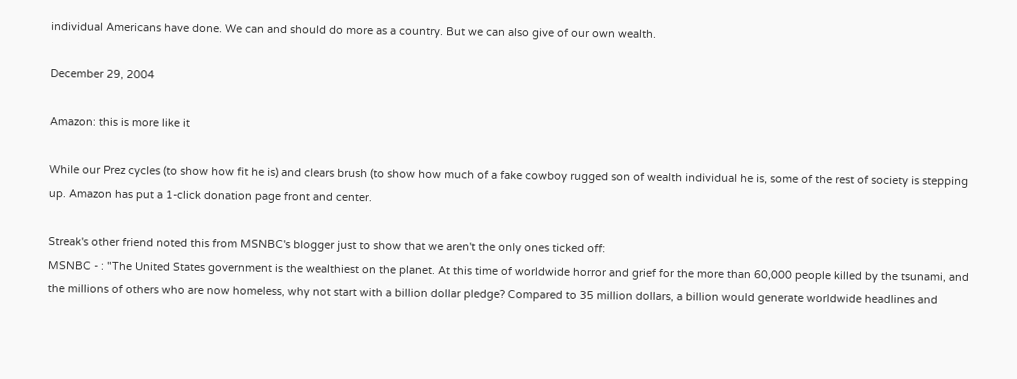individual Americans have done. We can and should do more as a country. But we can also give of our own wealth.

December 29, 2004

Amazon: this is more like it

While our Prez cycles (to show how fit he is) and clears brush (to show how much of a fake cowboy rugged son of wealth individual he is, some of the rest of society is stepping up. Amazon has put a 1-click donation page front and center.

Streak's other friend noted this from MSNBC's blogger just to show that we aren't the only ones ticked off:
MSNBC - : "The United States government is the wealthiest on the planet. At this time of worldwide horror and grief for the more than 60,000 people killed by the tsunami, and the millions of others who are now homeless, why not start with a billion dollar pledge? Compared to 35 million dollars, a billion would generate worldwide headlines and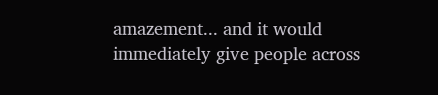amazement... and it would  immediately give people across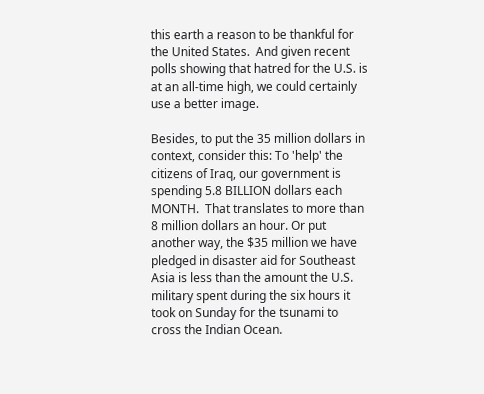this earth a reason to be thankful for the United States.  And given recent polls showing that hatred for the U.S. is at an all-time high, we could certainly use a better image.

Besides, to put the 35 million dollars in context, consider this: To 'help' the citizens of Iraq, our government is spending 5.8 BILLION dollars each MONTH.  That translates to more than 8 million dollars an hour. Or put another way, the $35 million we have pledged in disaster aid for Southeast Asia is less than the amount the U.S. military spent during the six hours it took on Sunday for the tsunami to cross the Indian Ocean.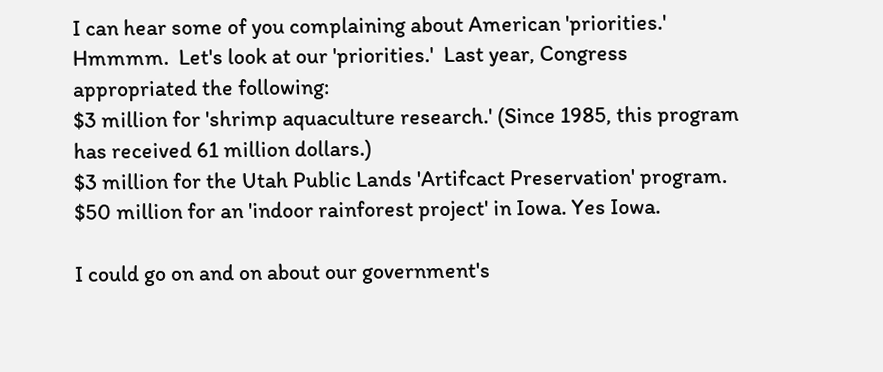I can hear some of you complaining about American 'priorities.'  Hmmmm.  Let's look at our 'priorities.'  Last year, Congress appropriated the following:
$3 million for 'shrimp aquaculture research.' (Since 1985, this program has received 61 million dollars.)
$3 million for the Utah Public Lands 'Artifcact Preservation' program.
$50 million for an 'indoor rainforest project' in Iowa. Yes Iowa.

I could go on and on about our government's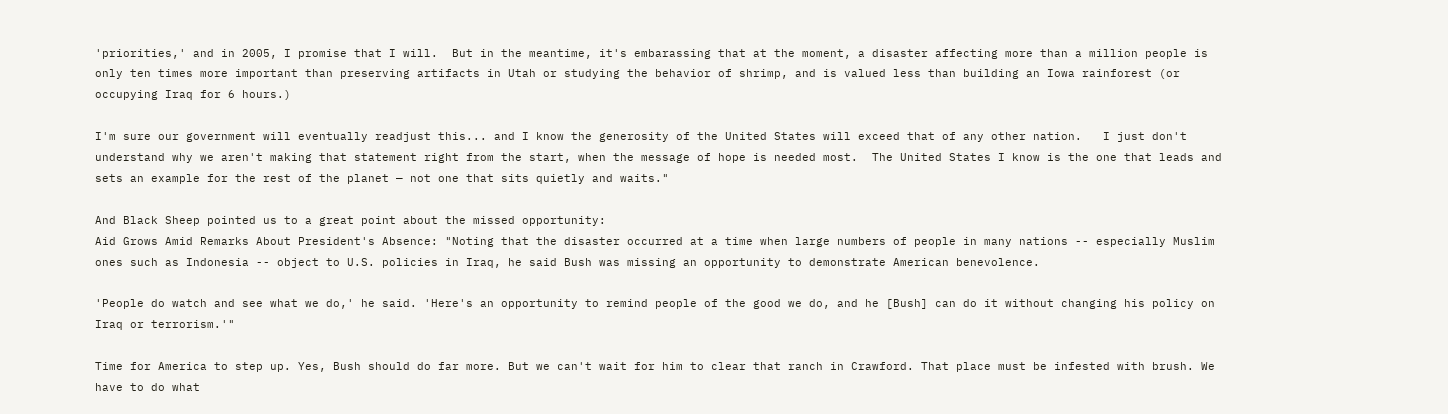'priorities,' and in 2005, I promise that I will.  But in the meantime, it's embarassing that at the moment, a disaster affecting more than a million people is only ten times more important than preserving artifacts in Utah or studying the behavior of shrimp, and is valued less than building an Iowa rainforest (or occupying Iraq for 6 hours.)

I'm sure our government will eventually readjust this... and I know the generosity of the United States will exceed that of any other nation.   I just don't understand why we aren't making that statement right from the start, when the message of hope is needed most.  The United States I know is the one that leads and sets an example for the rest of the planet — not one that sits quietly and waits."

And Black Sheep pointed us to a great point about the missed opportunity:
Aid Grows Amid Remarks About President's Absence: "Noting that the disaster occurred at a time when large numbers of people in many nations -- especially Muslim ones such as Indonesia -- object to U.S. policies in Iraq, he said Bush was missing an opportunity to demonstrate American benevolence.

'People do watch and see what we do,' he said. 'Here's an opportunity to remind people of the good we do, and he [Bush] can do it without changing his policy on Iraq or terrorism.'"

Time for America to step up. Yes, Bush should do far more. But we can't wait for him to clear that ranch in Crawford. That place must be infested with brush. We have to do what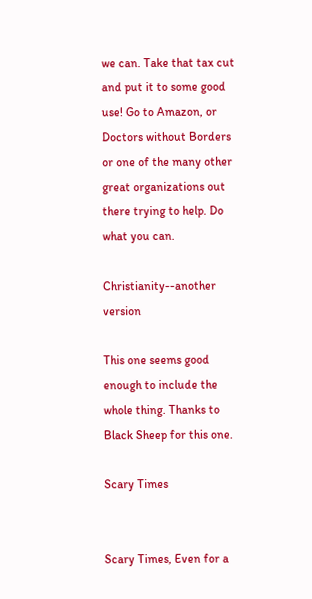we can. Take that tax cut and put it to some good use! Go to Amazon, or Doctors without Borders or one of the many other great organizations out there trying to help. Do what you can.

Christianity--another version

This one seems good enough to include the whole thing. Thanks to Black Sheep for this one.

Scary Times


Scary Times, Even for a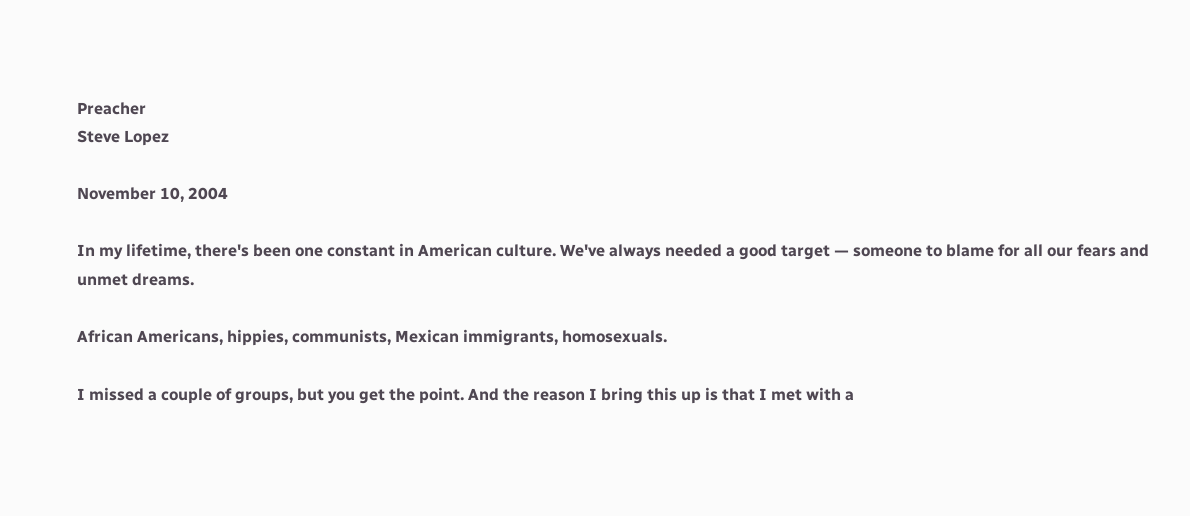Preacher
Steve Lopez

November 10, 2004

In my lifetime, there's been one constant in American culture. We've always needed a good target — someone to blame for all our fears and unmet dreams.

African Americans, hippies, communists, Mexican immigrants, homosexuals.

I missed a couple of groups, but you get the point. And the reason I bring this up is that I met with a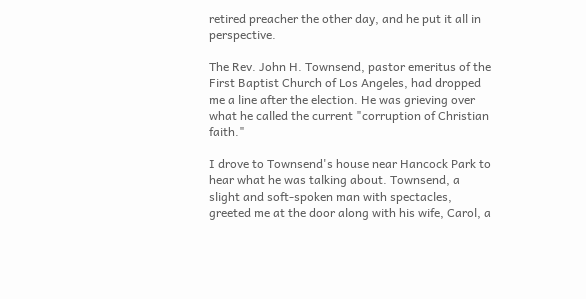retired preacher the other day, and he put it all in perspective.

The Rev. John H. Townsend, pastor emeritus of the First Baptist Church of Los Angeles, had dropped me a line after the election. He was grieving over what he called the current "corruption of Christian faith."

I drove to Townsend's house near Hancock Park to hear what he was talking about. Townsend, a slight and soft-spoken man with spectacles, greeted me at the door along with his wife, Carol, a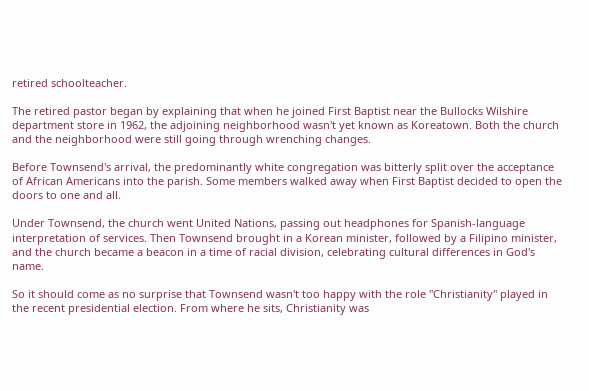retired schoolteacher.

The retired pastor began by explaining that when he joined First Baptist near the Bullocks Wilshire department store in 1962, the adjoining neighborhood wasn't yet known as Koreatown. Both the church and the neighborhood were still going through wrenching changes.

Before Townsend's arrival, the predominantly white congregation was bitterly split over the acceptance of African Americans into the parish. Some members walked away when First Baptist decided to open the doors to one and all.

Under Townsend, the church went United Nations, passing out headphones for Spanish-language interpretation of services. Then Townsend brought in a Korean minister, followed by a Filipino minister, and the church became a beacon in a time of racial division, celebrating cultural differences in God's name.

So it should come as no surprise that Townsend wasn't too happy with the role "Christianity" played in the recent presidential election. From where he sits, Christianity was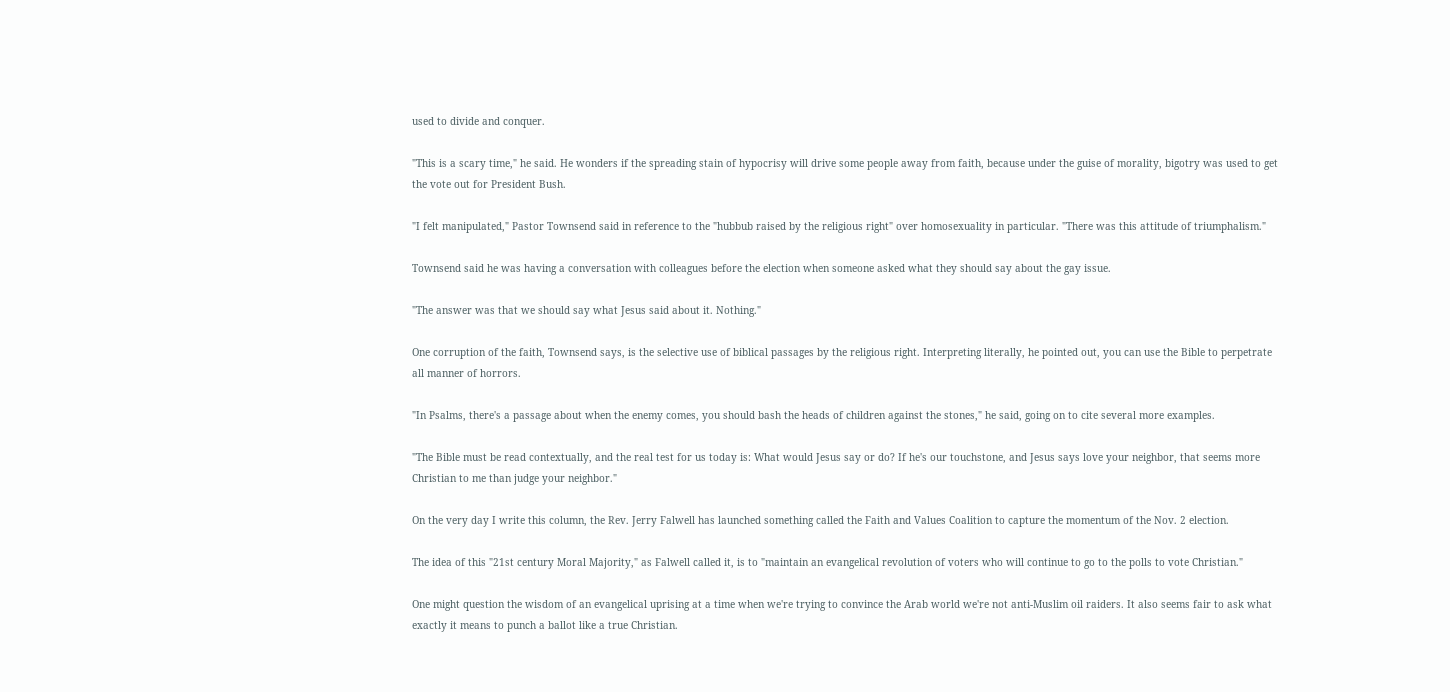used to divide and conquer.

"This is a scary time," he said. He wonders if the spreading stain of hypocrisy will drive some people away from faith, because under the guise of morality, bigotry was used to get the vote out for President Bush.

"I felt manipulated," Pastor Townsend said in reference to the "hubbub raised by the religious right" over homosexuality in particular. "There was this attitude of triumphalism."

Townsend said he was having a conversation with colleagues before the election when someone asked what they should say about the gay issue.

"The answer was that we should say what Jesus said about it. Nothing."

One corruption of the faith, Townsend says, is the selective use of biblical passages by the religious right. Interpreting literally, he pointed out, you can use the Bible to perpetrate all manner of horrors.

"In Psalms, there's a passage about when the enemy comes, you should bash the heads of children against the stones," he said, going on to cite several more examples.

"The Bible must be read contextually, and the real test for us today is: What would Jesus say or do? If he's our touchstone, and Jesus says love your neighbor, that seems more Christian to me than judge your neighbor."

On the very day I write this column, the Rev. Jerry Falwell has launched something called the Faith and Values Coalition to capture the momentum of the Nov. 2 election.

The idea of this "21st century Moral Majority," as Falwell called it, is to "maintain an evangelical revolution of voters who will continue to go to the polls to vote Christian."

One might question the wisdom of an evangelical uprising at a time when we're trying to convince the Arab world we're not anti-Muslim oil raiders. It also seems fair to ask what exactly it means to punch a ballot like a true Christian.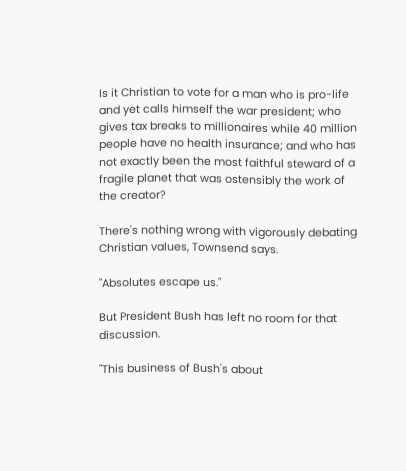Is it Christian to vote for a man who is pro-life and yet calls himself the war president; who gives tax breaks to millionaires while 40 million people have no health insurance; and who has not exactly been the most faithful steward of a fragile planet that was ostensibly the work of the creator?

There's nothing wrong with vigorously debating Christian values, Townsend says.

"Absolutes escape us."

But President Bush has left no room for that discussion.

"This business of Bush's about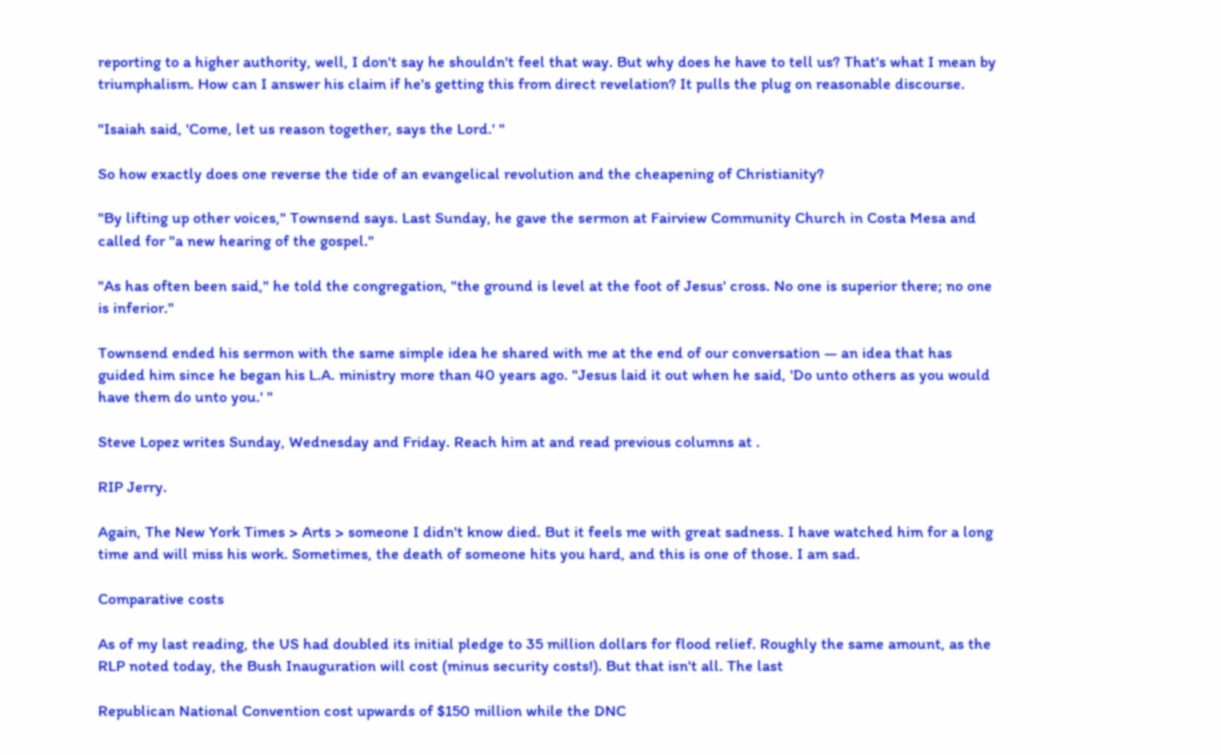reporting to a higher authority, well, I don't say he shouldn't feel that way. But why does he have to tell us? That's what I mean by triumphalism. How can I answer his claim if he's getting this from direct revelation? It pulls the plug on reasonable discourse.

"Isaiah said, 'Come, let us reason together, says the Lord.' "

So how exactly does one reverse the tide of an evangelical revolution and the cheapening of Christianity?

"By lifting up other voices," Townsend says. Last Sunday, he gave the sermon at Fairview Community Church in Costa Mesa and called for "a new hearing of the gospel."

"As has often been said," he told the congregation, "the ground is level at the foot of Jesus' cross. No one is superior there; no one is inferior."

Townsend ended his sermon with the same simple idea he shared with me at the end of our conversation — an idea that has guided him since he began his L.A. ministry more than 40 years ago. "Jesus laid it out when he said, 'Do unto others as you would have them do unto you.' "

Steve Lopez writes Sunday, Wednesday and Friday. Reach him at and read previous columns at .

RIP Jerry.

Again, The New York Times > Arts > someone I didn't know died. But it feels me with great sadness. I have watched him for a long time and will miss his work. Sometimes, the death of someone hits you hard, and this is one of those. I am sad.

Comparative costs

As of my last reading, the US had doubled its initial pledge to 35 million dollars for flood relief. Roughly the same amount, as the RLP noted today, the Bush Inauguration will cost (minus security costs!). But that isn't all. The last

Republican National Convention cost upwards of $150 million while the DNC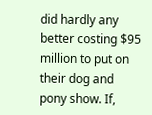did hardly any better costing $95 million to put on their dog and pony show. If,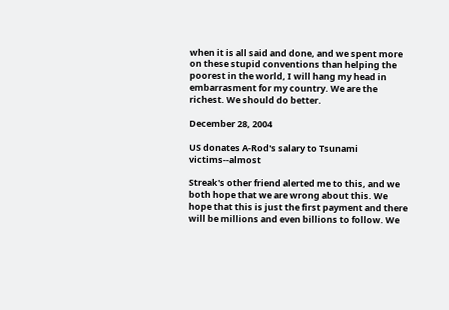when it is all said and done, and we spent more on these stupid conventions than helping the poorest in the world, I will hang my head in embarrasment for my country. We are the richest. We should do better.

December 28, 2004

US donates A-Rod's salary to Tsunami victims--almost

Streak's other friend alerted me to this, and we both hope that we are wrong about this. We hope that this is just the first payment and there will be millions and even billions to follow. We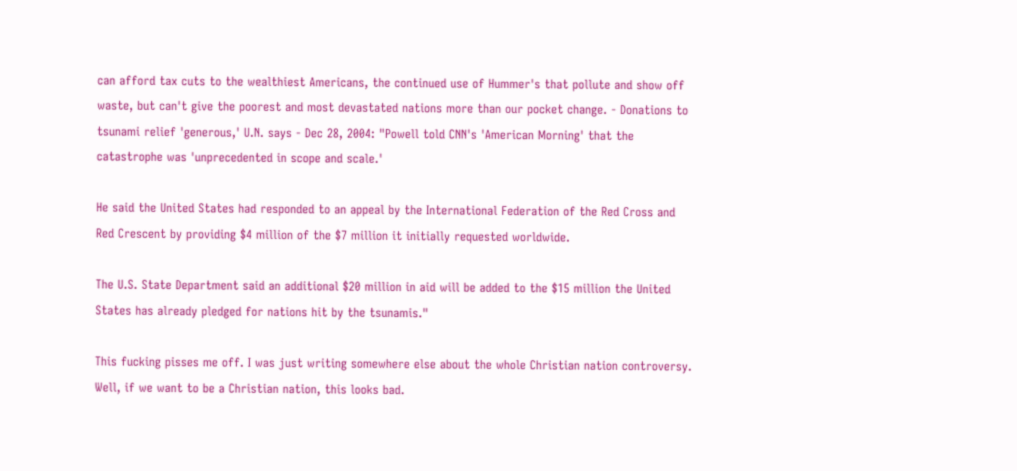can afford tax cuts to the wealthiest Americans, the continued use of Hummer's that pollute and show off waste, but can't give the poorest and most devastated nations more than our pocket change. - Donations to tsunami relief 'generous,' U.N. says - Dec 28, 2004: "Powell told CNN's 'American Morning' that the catastrophe was 'unprecedented in scope and scale.'

He said the United States had responded to an appeal by the International Federation of the Red Cross and Red Crescent by providing $4 million of the $7 million it initially requested worldwide.

The U.S. State Department said an additional $20 million in aid will be added to the $15 million the United States has already pledged for nations hit by the tsunamis."

This fucking pisses me off. I was just writing somewhere else about the whole Christian nation controversy. Well, if we want to be a Christian nation, this looks bad.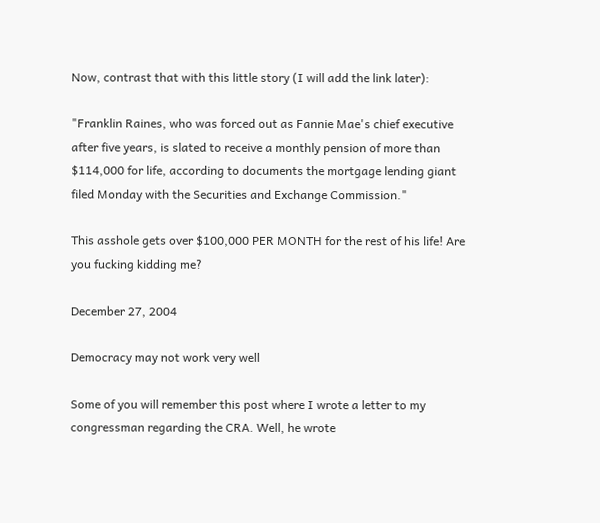Now, contrast that with this little story (I will add the link later):

"Franklin Raines, who was forced out as Fannie Mae's chief executive after five years, is slated to receive a monthly pension of more than $114,000 for life, according to documents the mortgage lending giant filed Monday with the Securities and Exchange Commission."

This asshole gets over $100,000 PER MONTH for the rest of his life! Are you fucking kidding me?

December 27, 2004

Democracy may not work very well

Some of you will remember this post where I wrote a letter to my congressman regarding the CRA. Well, he wrote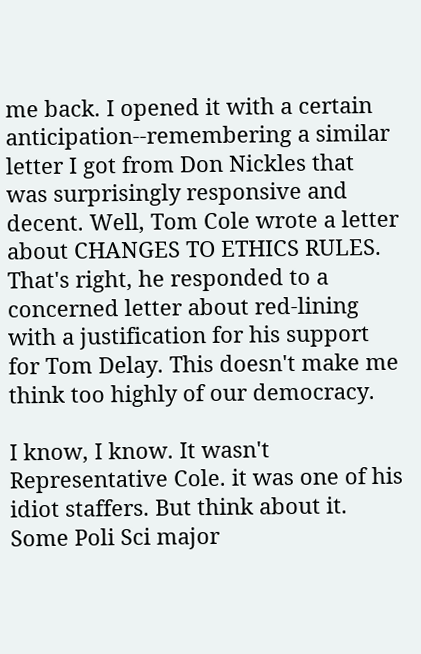me back. I opened it with a certain anticipation--remembering a similar letter I got from Don Nickles that was surprisingly responsive and decent. Well, Tom Cole wrote a letter about CHANGES TO ETHICS RULES. That's right, he responded to a concerned letter about red-lining with a justification for his support for Tom Delay. This doesn't make me think too highly of our democracy.

I know, I know. It wasn't Representative Cole. it was one of his idiot staffers. But think about it. Some Poli Sci major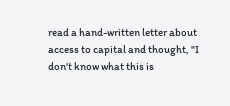read a hand-written letter about access to capital and thought, "I don't know what this is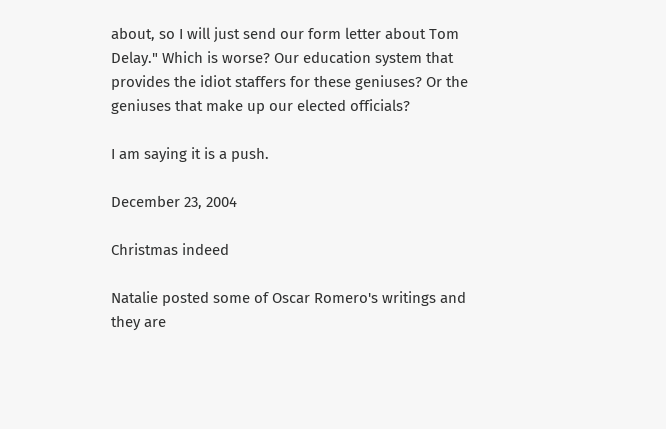about, so I will just send our form letter about Tom Delay." Which is worse? Our education system that provides the idiot staffers for these geniuses? Or the geniuses that make up our elected officials?

I am saying it is a push.

December 23, 2004

Christmas indeed

Natalie posted some of Oscar Romero's writings and they are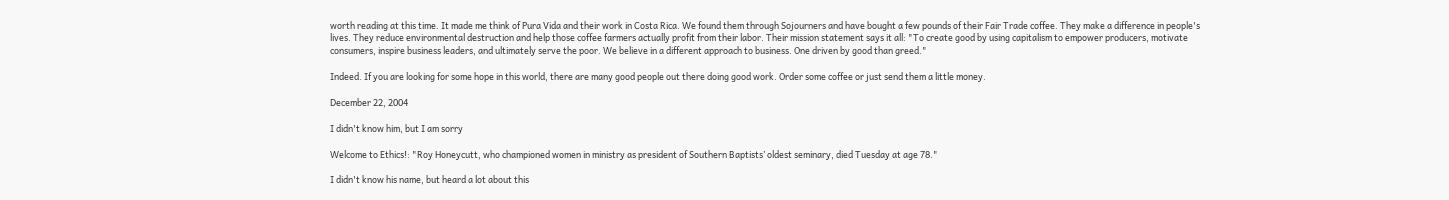worth reading at this time. It made me think of Pura Vida and their work in Costa Rica. We found them through Sojourners and have bought a few pounds of their Fair Trade coffee. They make a difference in people's lives. They reduce environmental destruction and help those coffee farmers actually profit from their labor. Their mission statement says it all: "To create good by using capitalism to empower producers, motivate consumers, inspire business leaders, and ultimately serve the poor. We believe in a different approach to business. One driven by good than greed."

Indeed. If you are looking for some hope in this world, there are many good people out there doing good work. Order some coffee or just send them a little money.

December 22, 2004

I didn't know him, but I am sorry

Welcome to Ethics!: "Roy Honeycutt, who championed women in ministry as president of Southern Baptists’ oldest seminary, died Tuesday at age 78."

I didn't know his name, but heard a lot about this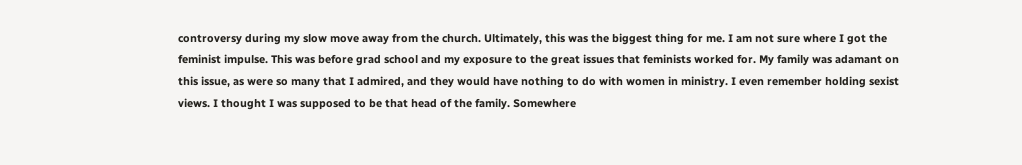controversy during my slow move away from the church. Ultimately, this was the biggest thing for me. I am not sure where I got the feminist impulse. This was before grad school and my exposure to the great issues that feminists worked for. My family was adamant on this issue, as were so many that I admired, and they would have nothing to do with women in ministry. I even remember holding sexist views. I thought I was supposed to be that head of the family. Somewhere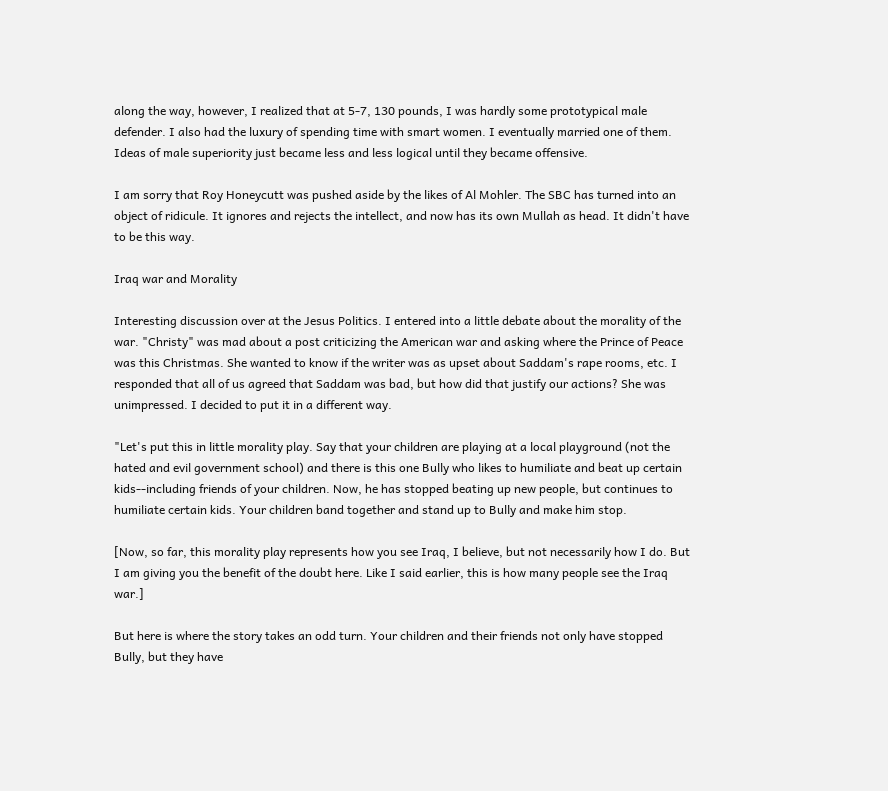along the way, however, I realized that at 5-7, 130 pounds, I was hardly some prototypical male defender. I also had the luxury of spending time with smart women. I eventually married one of them. Ideas of male superiority just became less and less logical until they became offensive.

I am sorry that Roy Honeycutt was pushed aside by the likes of Al Mohler. The SBC has turned into an object of ridicule. It ignores and rejects the intellect, and now has its own Mullah as head. It didn't have to be this way.

Iraq war and Morality

Interesting discussion over at the Jesus Politics. I entered into a little debate about the morality of the war. "Christy" was mad about a post criticizing the American war and asking where the Prince of Peace was this Christmas. She wanted to know if the writer was as upset about Saddam's rape rooms, etc. I responded that all of us agreed that Saddam was bad, but how did that justify our actions? She was unimpressed. I decided to put it in a different way.

"Let's put this in little morality play. Say that your children are playing at a local playground (not the hated and evil government school) and there is this one Bully who likes to humiliate and beat up certain kids--including friends of your children. Now, he has stopped beating up new people, but continues to humiliate certain kids. Your children band together and stand up to Bully and make him stop.

[Now, so far, this morality play represents how you see Iraq, I believe, but not necessarily how I do. But I am giving you the benefit of the doubt here. Like I said earlier, this is how many people see the Iraq war.]

But here is where the story takes an odd turn. Your children and their friends not only have stopped Bully, but they have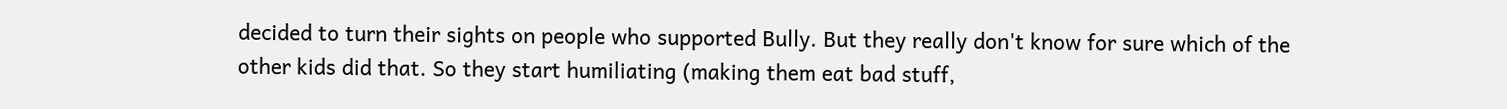decided to turn their sights on people who supported Bully. But they really don't know for sure which of the other kids did that. So they start humiliating (making them eat bad stuff,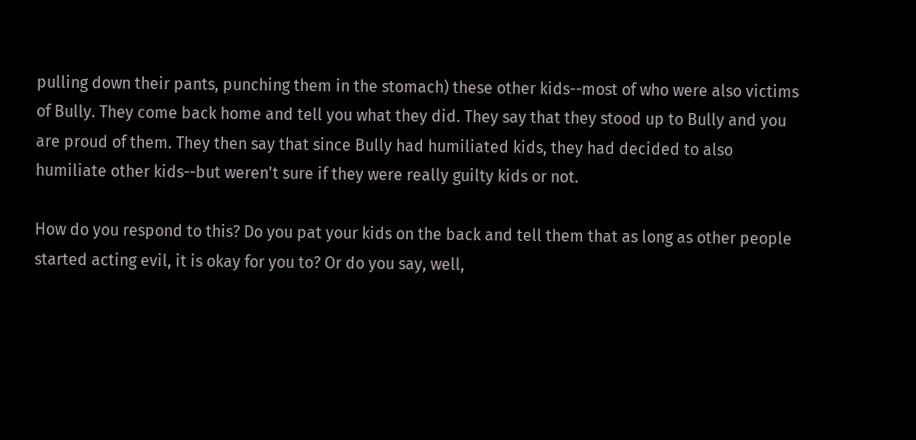pulling down their pants, punching them in the stomach) these other kids--most of who were also victims of Bully. They come back home and tell you what they did. They say that they stood up to Bully and you are proud of them. They then say that since Bully had humiliated kids, they had decided to also humiliate other kids--but weren't sure if they were really guilty kids or not.

How do you respond to this? Do you pat your kids on the back and tell them that as long as other people started acting evil, it is okay for you to? Or do you say, well,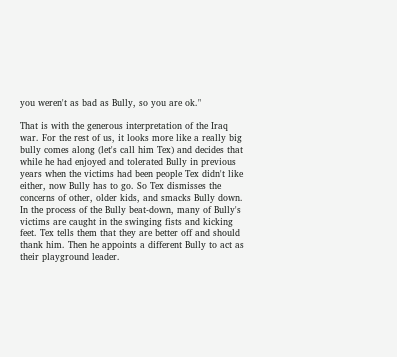you weren't as bad as Bully, so you are ok."

That is with the generous interpretation of the Iraq war. For the rest of us, it looks more like a really big bully comes along (let's call him Tex) and decides that while he had enjoyed and tolerated Bully in previous years when the victims had been people Tex didn't like either, now Bully has to go. So Tex dismisses the concerns of other, older kids, and smacks Bully down. In the process of the Bully beat-down, many of Bully's victims are caught in the swinging fists and kicking feet. Tex tells them that they are better off and should thank him. Then he appoints a different Bully to act as their playground leader.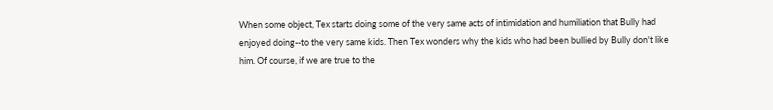When some object, Tex starts doing some of the very same acts of intimidation and humiliation that Bully had enjoyed doing--to the very same kids. Then Tex wonders why the kids who had been bullied by Bully don't like him. Of course, if we are true to the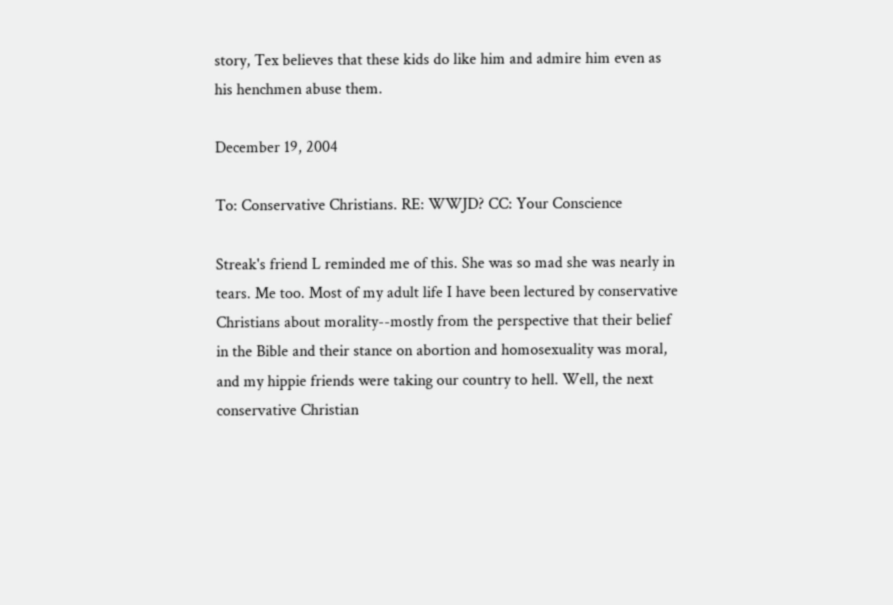story, Tex believes that these kids do like him and admire him even as his henchmen abuse them.

December 19, 2004

To: Conservative Christians. RE: WWJD? CC: Your Conscience

Streak's friend L reminded me of this. She was so mad she was nearly in tears. Me too. Most of my adult life I have been lectured by conservative Christians about morality--mostly from the perspective that their belief in the Bible and their stance on abortion and homosexuality was moral, and my hippie friends were taking our country to hell. Well, the next conservative Christian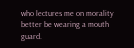who lectures me on morality better be wearing a mouth guard.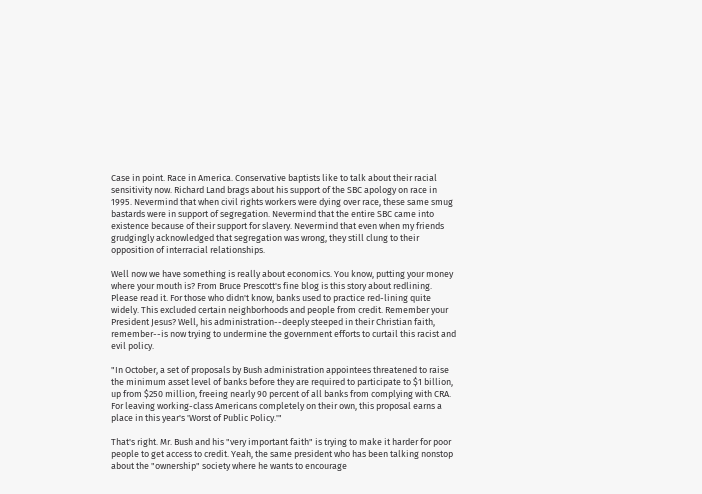Case in point. Race in America. Conservative baptists like to talk about their racial sensitivity now. Richard Land brags about his support of the SBC apology on race in 1995. Nevermind that when civil rights workers were dying over race, these same smug bastards were in support of segregation. Nevermind that the entire SBC came into existence because of their support for slavery. Nevermind that even when my friends grudgingly acknowledged that segregation was wrong, they still clung to their opposition of interracial relationships.

Well now we have something is really about economics. You know, putting your money where your mouth is? From Bruce Prescott's fine blog is this story about redlining. Please read it. For those who didn't know, banks used to practice red-lining quite widely. This excluded certain neighborhoods and people from credit. Remember your President Jesus? Well, his administration--deeply steeped in their Christian faith, remember--is now trying to undermine the government efforts to curtail this racist and evil policy.

"In October, a set of proposals by Bush administration appointees threatened to raise the minimum asset level of banks before they are required to participate to $1 billion, up from $250 million, freeing nearly 90 percent of all banks from complying with CRA. For leaving working-class Americans completely on their own, this proposal earns a place in this year's 'Worst of Public Policy.'"

That's right. Mr. Bush and his "very important faith" is trying to make it harder for poor people to get access to credit. Yeah, the same president who has been talking nonstop about the "ownership" society where he wants to encourage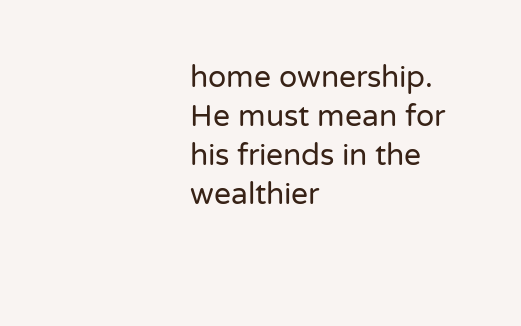home ownership. He must mean for his friends in the wealthier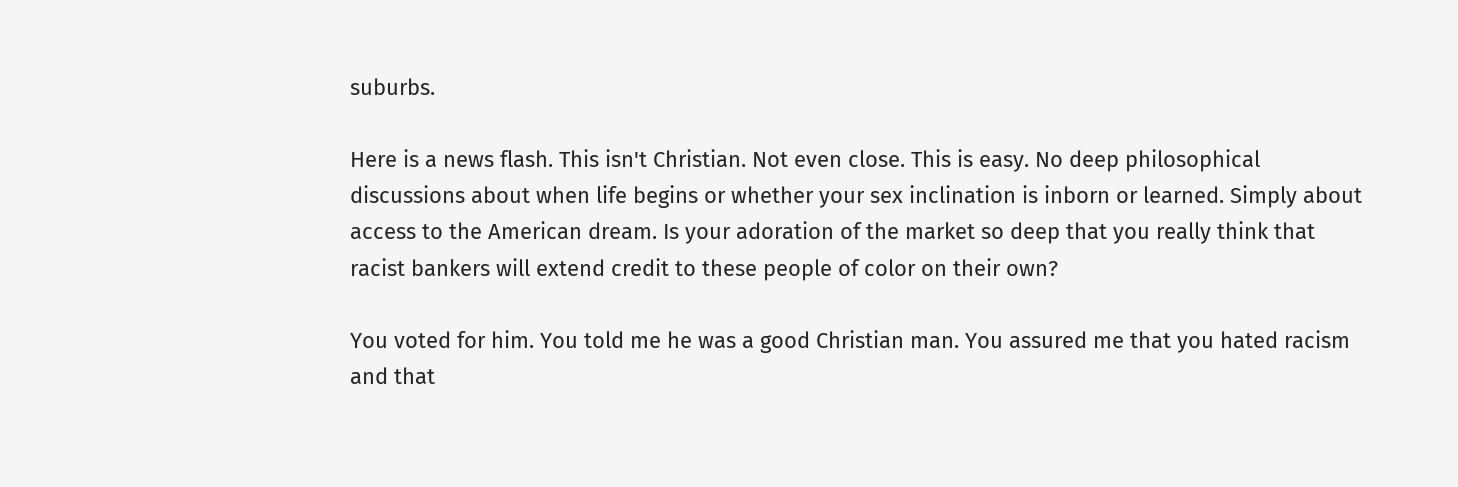suburbs.

Here is a news flash. This isn't Christian. Not even close. This is easy. No deep philosophical discussions about when life begins or whether your sex inclination is inborn or learned. Simply about access to the American dream. Is your adoration of the market so deep that you really think that racist bankers will extend credit to these people of color on their own?

You voted for him. You told me he was a good Christian man. You assured me that you hated racism and that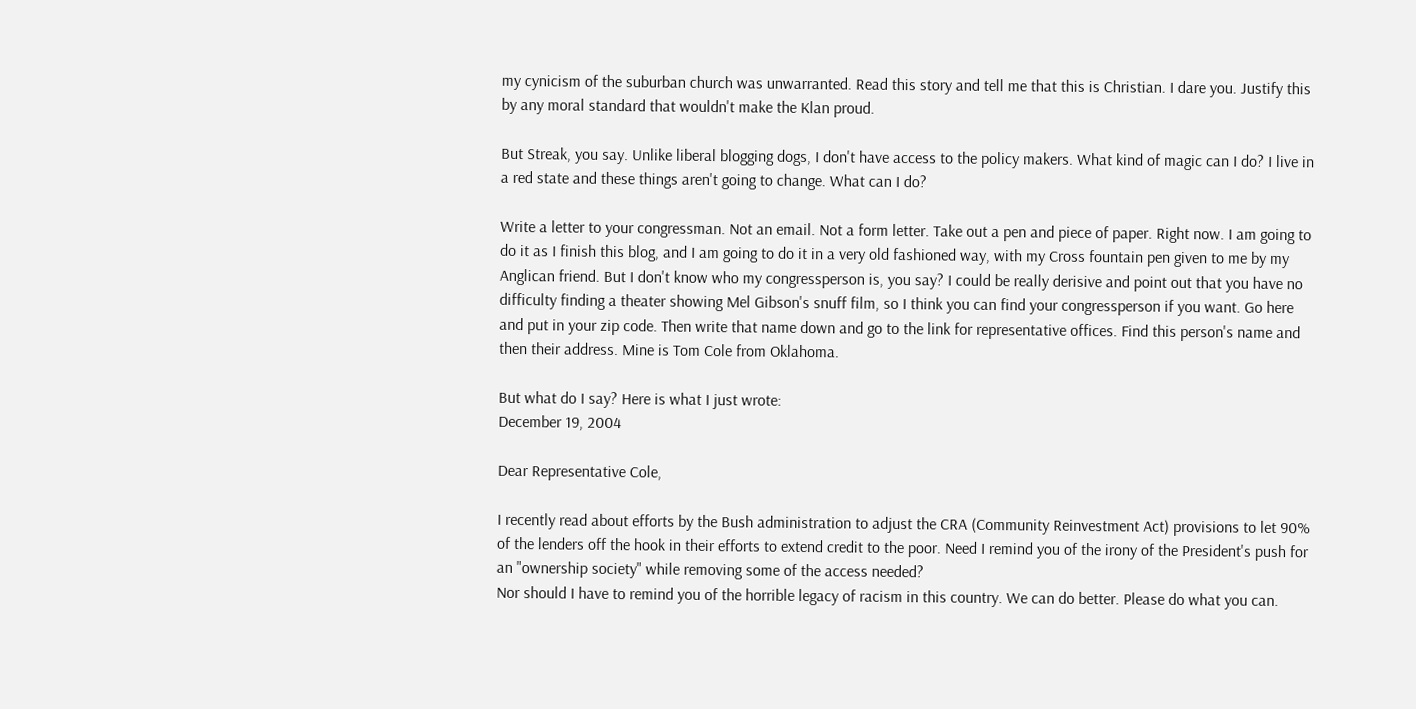my cynicism of the suburban church was unwarranted. Read this story and tell me that this is Christian. I dare you. Justify this by any moral standard that wouldn't make the Klan proud.

But Streak, you say. Unlike liberal blogging dogs, I don't have access to the policy makers. What kind of magic can I do? I live in a red state and these things aren't going to change. What can I do?

Write a letter to your congressman. Not an email. Not a form letter. Take out a pen and piece of paper. Right now. I am going to do it as I finish this blog, and I am going to do it in a very old fashioned way, with my Cross fountain pen given to me by my Anglican friend. But I don't know who my congressperson is, you say? I could be really derisive and point out that you have no difficulty finding a theater showing Mel Gibson's snuff film, so I think you can find your congressperson if you want. Go here and put in your zip code. Then write that name down and go to the link for representative offices. Find this person's name and then their address. Mine is Tom Cole from Oklahoma.

But what do I say? Here is what I just wrote:
December 19, 2004

Dear Representative Cole,

I recently read about efforts by the Bush administration to adjust the CRA (Community Reinvestment Act) provisions to let 90% of the lenders off the hook in their efforts to extend credit to the poor. Need I remind you of the irony of the President's push for an "ownership society" while removing some of the access needed?
Nor should I have to remind you of the horrible legacy of racism in this country. We can do better. Please do what you can.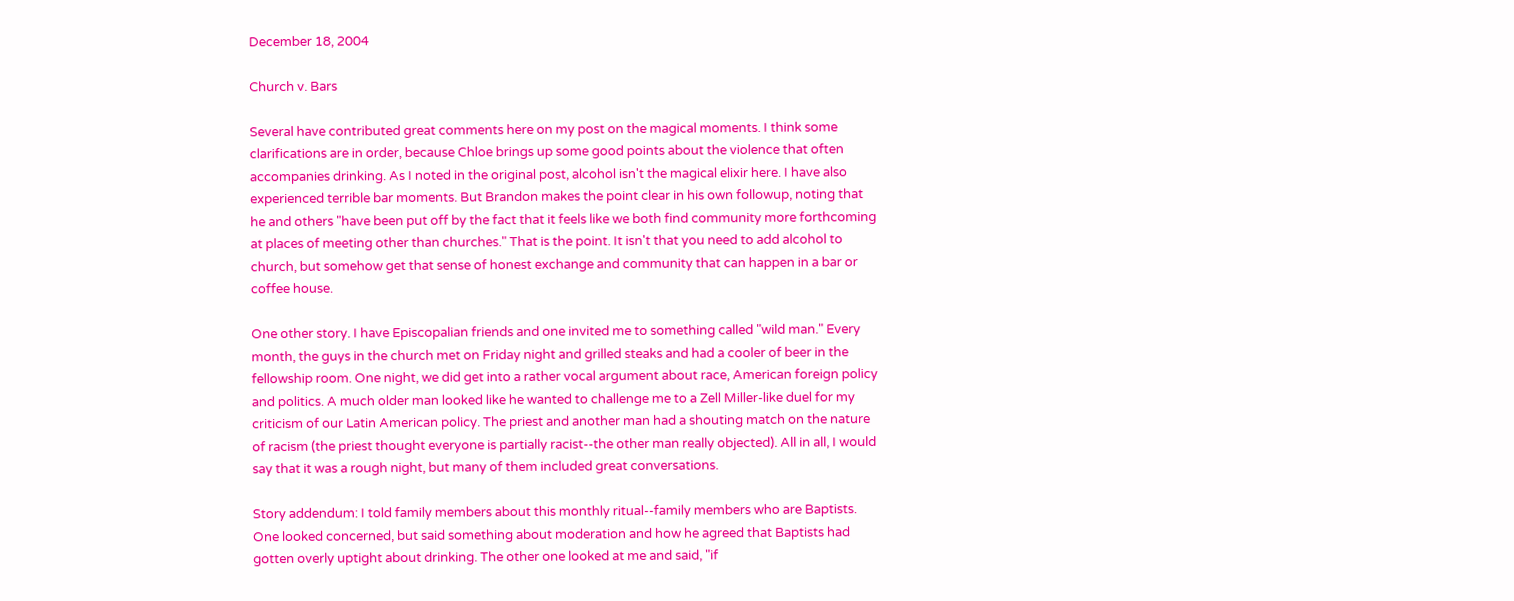December 18, 2004

Church v. Bars

Several have contributed great comments here on my post on the magical moments. I think some clarifications are in order, because Chloe brings up some good points about the violence that often accompanies drinking. As I noted in the original post, alcohol isn't the magical elixir here. I have also experienced terrible bar moments. But Brandon makes the point clear in his own followup, noting that he and others "have been put off by the fact that it feels like we both find community more forthcoming at places of meeting other than churches." That is the point. It isn't that you need to add alcohol to church, but somehow get that sense of honest exchange and community that can happen in a bar or coffee house.

One other story. I have Episcopalian friends and one invited me to something called "wild man." Every month, the guys in the church met on Friday night and grilled steaks and had a cooler of beer in the fellowship room. One night, we did get into a rather vocal argument about race, American foreign policy and politics. A much older man looked like he wanted to challenge me to a Zell Miller-like duel for my criticism of our Latin American policy. The priest and another man had a shouting match on the nature of racism (the priest thought everyone is partially racist--the other man really objected). All in all, I would say that it was a rough night, but many of them included great conversations.

Story addendum: I told family members about this monthly ritual--family members who are Baptists. One looked concerned, but said something about moderation and how he agreed that Baptists had gotten overly uptight about drinking. The other one looked at me and said, "if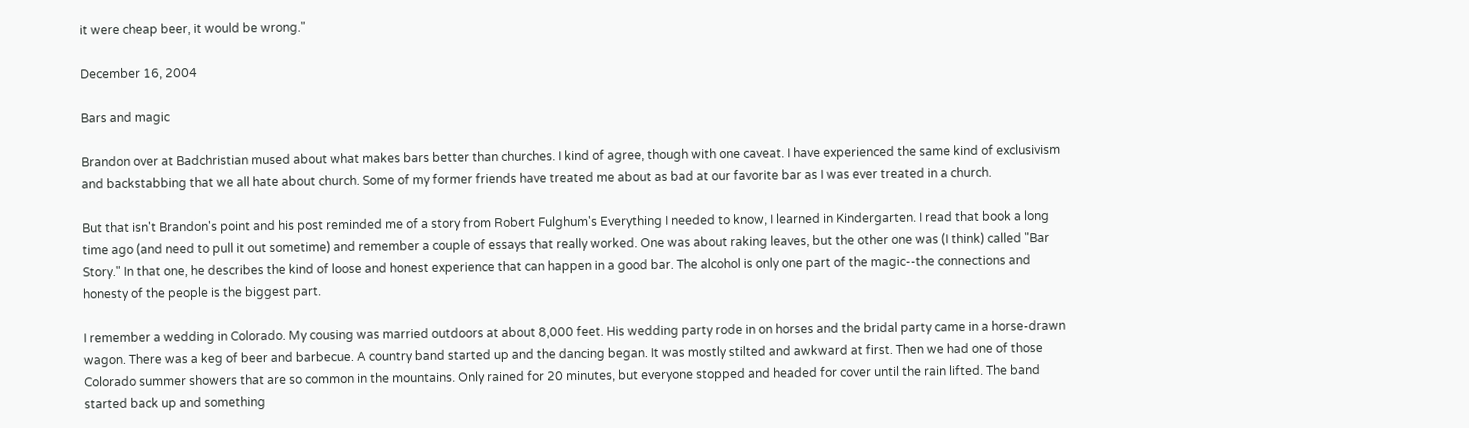it were cheap beer, it would be wrong."

December 16, 2004

Bars and magic

Brandon over at Badchristian mused about what makes bars better than churches. I kind of agree, though with one caveat. I have experienced the same kind of exclusivism and backstabbing that we all hate about church. Some of my former friends have treated me about as bad at our favorite bar as I was ever treated in a church.

But that isn't Brandon's point and his post reminded me of a story from Robert Fulghum's Everything I needed to know, I learned in Kindergarten. I read that book a long time ago (and need to pull it out sometime) and remember a couple of essays that really worked. One was about raking leaves, but the other one was (I think) called "Bar Story." In that one, he describes the kind of loose and honest experience that can happen in a good bar. The alcohol is only one part of the magic--the connections and honesty of the people is the biggest part.

I remember a wedding in Colorado. My cousing was married outdoors at about 8,000 feet. His wedding party rode in on horses and the bridal party came in a horse-drawn wagon. There was a keg of beer and barbecue. A country band started up and the dancing began. It was mostly stilted and awkward at first. Then we had one of those Colorado summer showers that are so common in the mountains. Only rained for 20 minutes, but everyone stopped and headed for cover until the rain lifted. The band started back up and something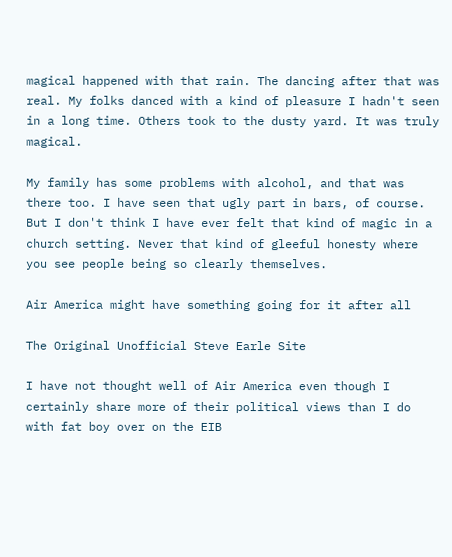magical happened with that rain. The dancing after that was real. My folks danced with a kind of pleasure I hadn't seen in a long time. Others took to the dusty yard. It was truly magical.

My family has some problems with alcohol, and that was there too. I have seen that ugly part in bars, of course. But I don't think I have ever felt that kind of magic in a church setting. Never that kind of gleeful honesty where you see people being so clearly themselves.

Air America might have something going for it after all

The Original Unofficial Steve Earle Site

I have not thought well of Air America even though I certainly share more of their political views than I do with fat boy over on the EIB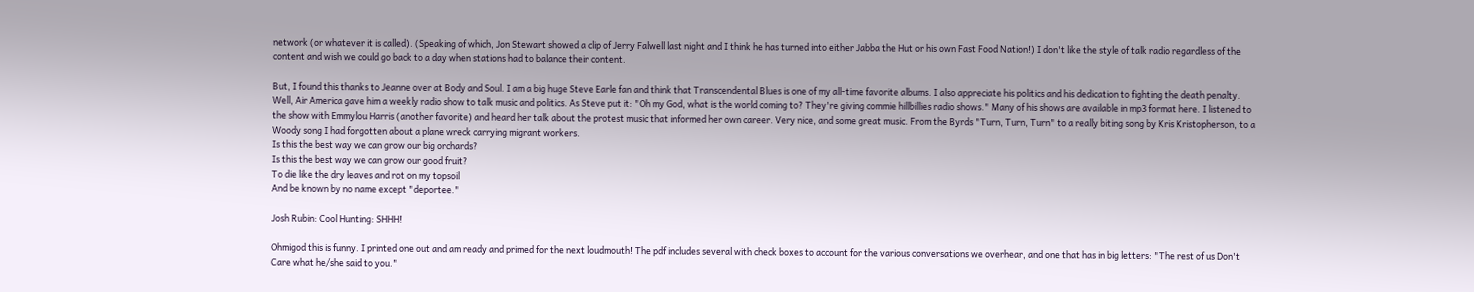network (or whatever it is called). (Speaking of which, Jon Stewart showed a clip of Jerry Falwell last night and I think he has turned into either Jabba the Hut or his own Fast Food Nation!) I don't like the style of talk radio regardless of the content and wish we could go back to a day when stations had to balance their content.

But, I found this thanks to Jeanne over at Body and Soul. I am a big huge Steve Earle fan and think that Transcendental Blues is one of my all-time favorite albums. I also appreciate his politics and his dedication to fighting the death penalty. Well, Air America gave him a weekly radio show to talk music and politics. As Steve put it: "Oh my God, what is the world coming to? They're giving commie hillbillies radio shows." Many of his shows are available in mp3 format here. I listened to the show with Emmylou Harris (another favorite) and heard her talk about the protest music that informed her own career. Very nice, and some great music. From the Byrds "Turn, Turn, Turn" to a really biting song by Kris Kristopherson, to a Woody song I had forgotten about a plane wreck carrying migrant workers.
Is this the best way we can grow our big orchards?
Is this the best way we can grow our good fruit?
To die like the dry leaves and rot on my topsoil
And be known by no name except "deportee."

Josh Rubin: Cool Hunting: SHHH!

Ohmigod this is funny. I printed one out and am ready and primed for the next loudmouth! The pdf includes several with check boxes to account for the various conversations we overhear, and one that has in big letters: "The rest of us Don't Care what he/she said to you."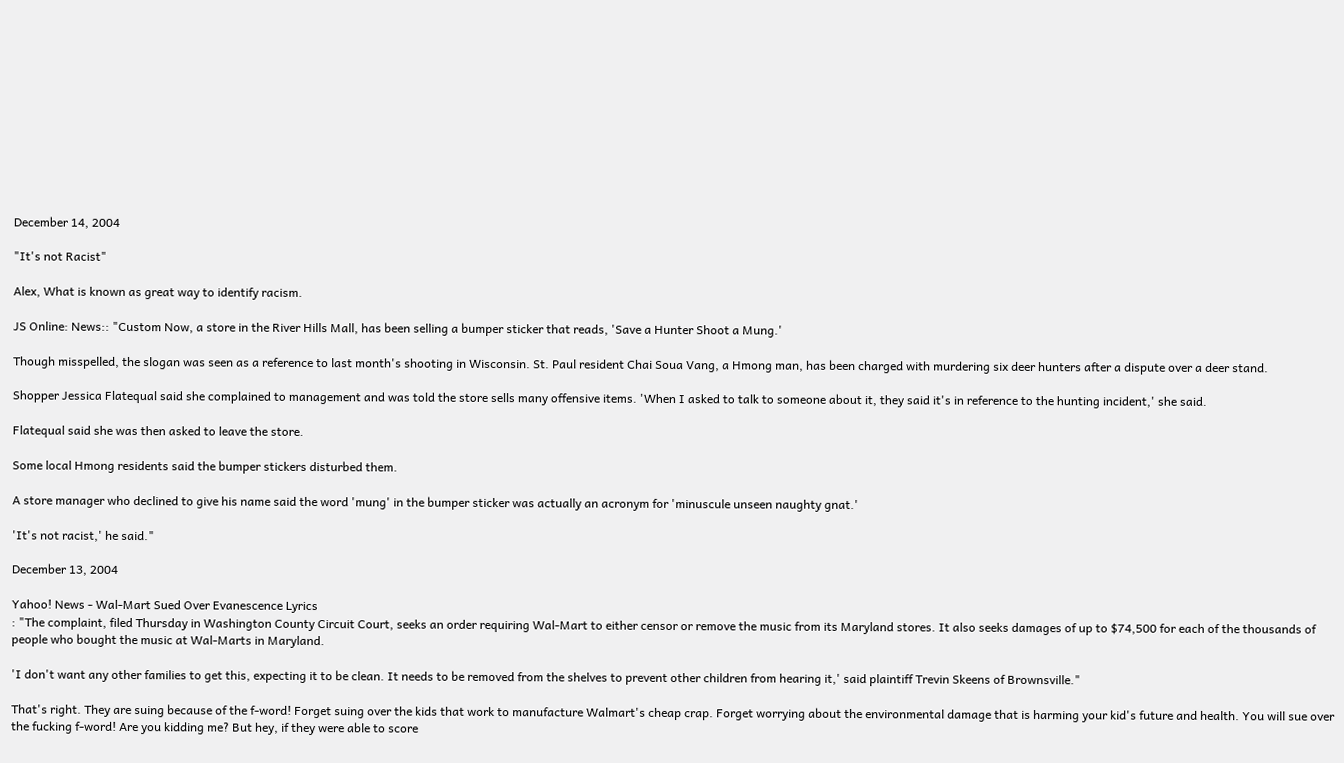December 14, 2004

"It's not Racist"

Alex, What is known as great way to identify racism.

JS Online: News:: "Custom Now, a store in the River Hills Mall, has been selling a bumper sticker that reads, 'Save a Hunter Shoot a Mung.'

Though misspelled, the slogan was seen as a reference to last month's shooting in Wisconsin. St. Paul resident Chai Soua Vang, a Hmong man, has been charged with murdering six deer hunters after a dispute over a deer stand.

Shopper Jessica Flatequal said she complained to management and was told the store sells many offensive items. 'When I asked to talk to someone about it, they said it's in reference to the hunting incident,' she said.

Flatequal said she was then asked to leave the store.

Some local Hmong residents said the bumper stickers disturbed them.

A store manager who declined to give his name said the word 'mung' in the bumper sticker was actually an acronym for 'minuscule unseen naughty gnat.'

'It's not racist,' he said."

December 13, 2004

Yahoo! News - Wal-Mart Sued Over Evanescence Lyrics
: "The complaint, filed Thursday in Washington County Circuit Court, seeks an order requiring Wal-Mart to either censor or remove the music from its Maryland stores. It also seeks damages of up to $74,500 for each of the thousands of people who bought the music at Wal-Marts in Maryland.

'I don't want any other families to get this, expecting it to be clean. It needs to be removed from the shelves to prevent other children from hearing it,' said plaintiff Trevin Skeens of Brownsville."

That's right. They are suing because of the f-word! Forget suing over the kids that work to manufacture Walmart's cheap crap. Forget worrying about the environmental damage that is harming your kid's future and health. You will sue over the fucking f-word! Are you kidding me? But hey, if they were able to score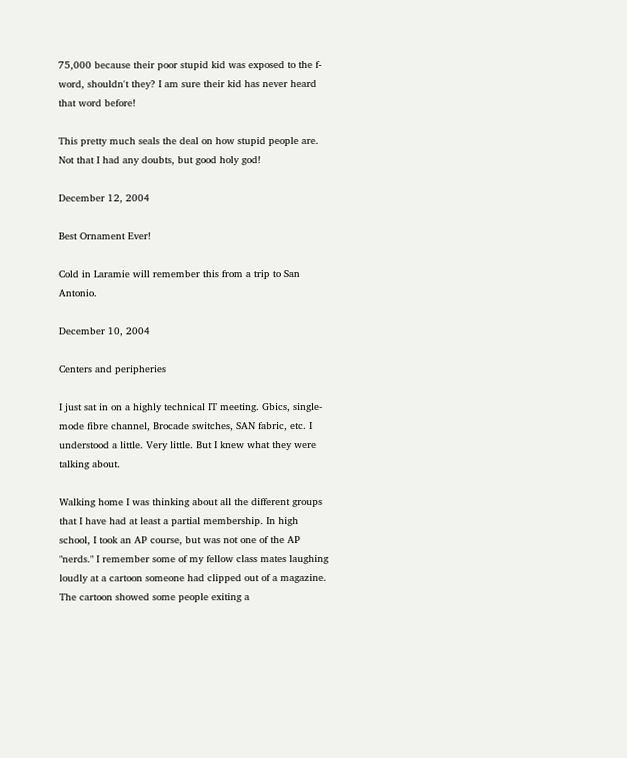75,000 because their poor stupid kid was exposed to the f-word, shouldn't they? I am sure their kid has never heard that word before!

This pretty much seals the deal on how stupid people are. Not that I had any doubts, but good holy god!

December 12, 2004

Best Ornament Ever!

Cold in Laramie will remember this from a trip to San Antonio.

December 10, 2004

Centers and peripheries

I just sat in on a highly technical IT meeting. Gbics, single-mode fibre channel, Brocade switches, SAN fabric, etc. I understood a little. Very little. But I knew what they were talking about.

Walking home I was thinking about all the different groups that I have had at least a partial membership. In high school, I took an AP course, but was not one of the AP "nerds." I remember some of my fellow class mates laughing loudly at a cartoon someone had clipped out of a magazine. The cartoon showed some people exiting a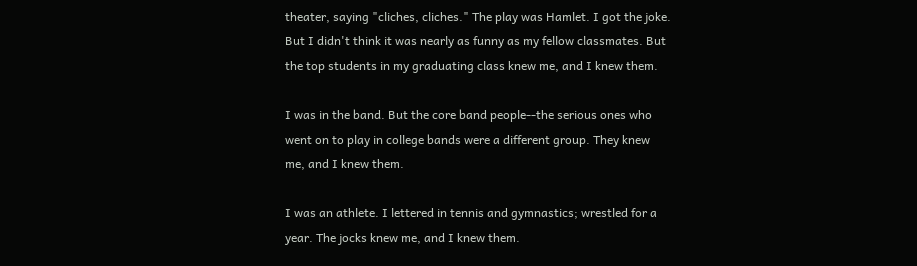theater, saying "cliches, cliches." The play was Hamlet. I got the joke. But I didn't think it was nearly as funny as my fellow classmates. But the top students in my graduating class knew me, and I knew them.

I was in the band. But the core band people--the serious ones who went on to play in college bands were a different group. They knew me, and I knew them.

I was an athlete. I lettered in tennis and gymnastics; wrestled for a year. The jocks knew me, and I knew them.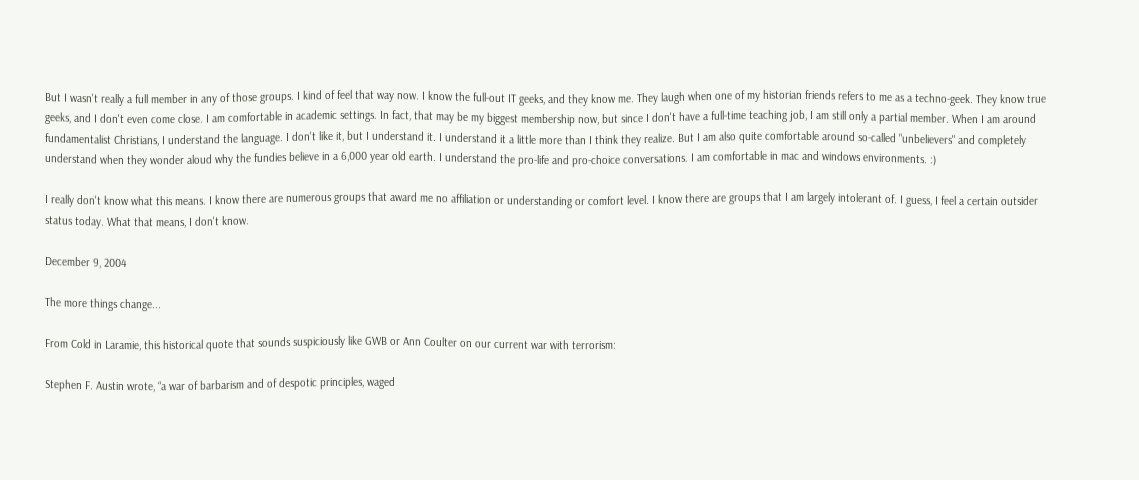But I wasn't really a full member in any of those groups. I kind of feel that way now. I know the full-out IT geeks, and they know me. They laugh when one of my historian friends refers to me as a techno-geek. They know true geeks, and I don't even come close. I am comfortable in academic settings. In fact, that may be my biggest membership now, but since I don't have a full-time teaching job, I am still only a partial member. When I am around fundamentalist Christians, I understand the language. I don't like it, but I understand it. I understand it a little more than I think they realize. But I am also quite comfortable around so-called "unbelievers" and completely understand when they wonder aloud why the fundies believe in a 6,000 year old earth. I understand the pro-life and pro-choice conversations. I am comfortable in mac and windows environments. :)

I really don't know what this means. I know there are numerous groups that award me no affiliation or understanding or comfort level. I know there are groups that I am largely intolerant of. I guess, I feel a certain outsider status today. What that means, I don't know.

December 9, 2004

The more things change...

From Cold in Laramie, this historical quote that sounds suspiciously like GWB or Ann Coulter on our current war with terrorism:

Stephen F. Austin wrote, “a war of barbarism and of despotic principles, waged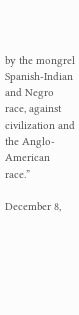by the mongrel Spanish-Indian and Negro race, against civilization and the Anglo-American race.”

December 8,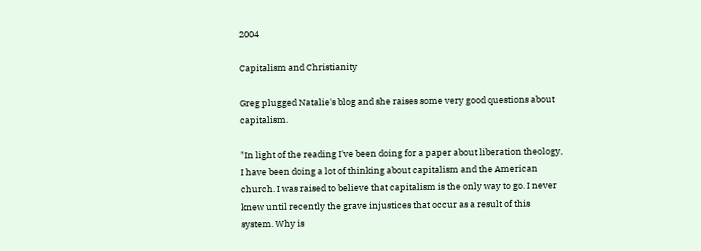2004

Capitalism and Christianity

Greg plugged Natalie's blog and she raises some very good questions about capitalism.

"In light of the reading I've been doing for a paper about liberation theology, I have been doing a lot of thinking about capitalism and the American church. I was raised to believe that capitalism is the only way to go. I never knew until recently the grave injustices that occur as a result of this system. Why is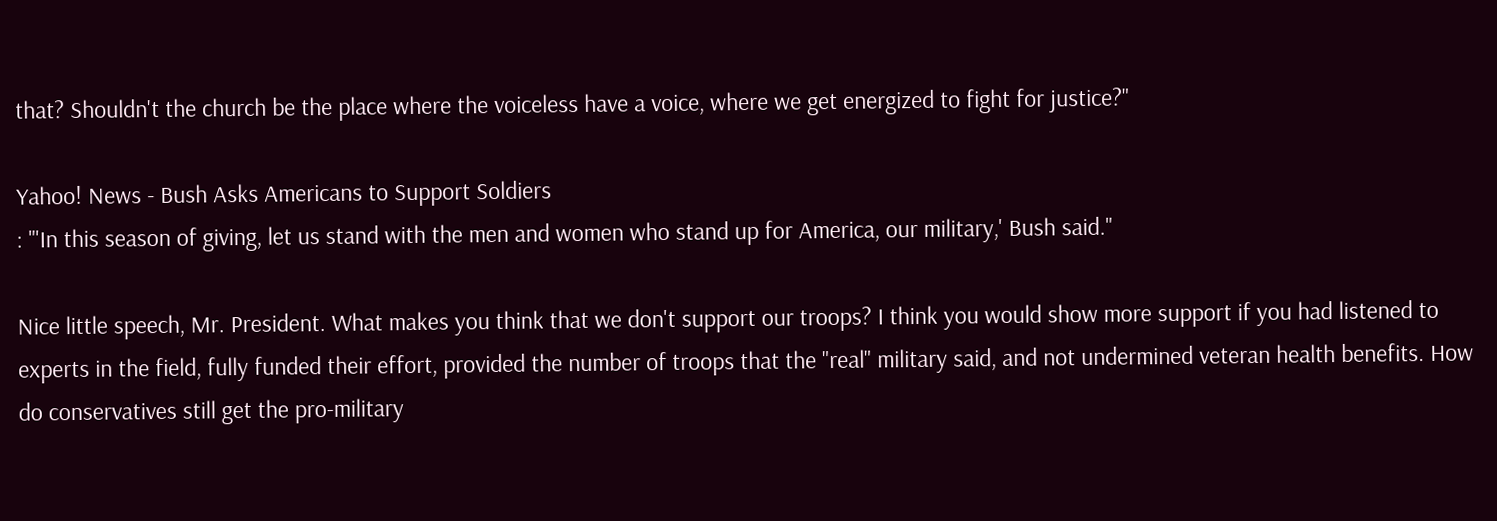that? Shouldn't the church be the place where the voiceless have a voice, where we get energized to fight for justice?"

Yahoo! News - Bush Asks Americans to Support Soldiers
: "'In this season of giving, let us stand with the men and women who stand up for America, our military,' Bush said."

Nice little speech, Mr. President. What makes you think that we don't support our troops? I think you would show more support if you had listened to experts in the field, fully funded their effort, provided the number of troops that the "real" military said, and not undermined veteran health benefits. How do conservatives still get the pro-military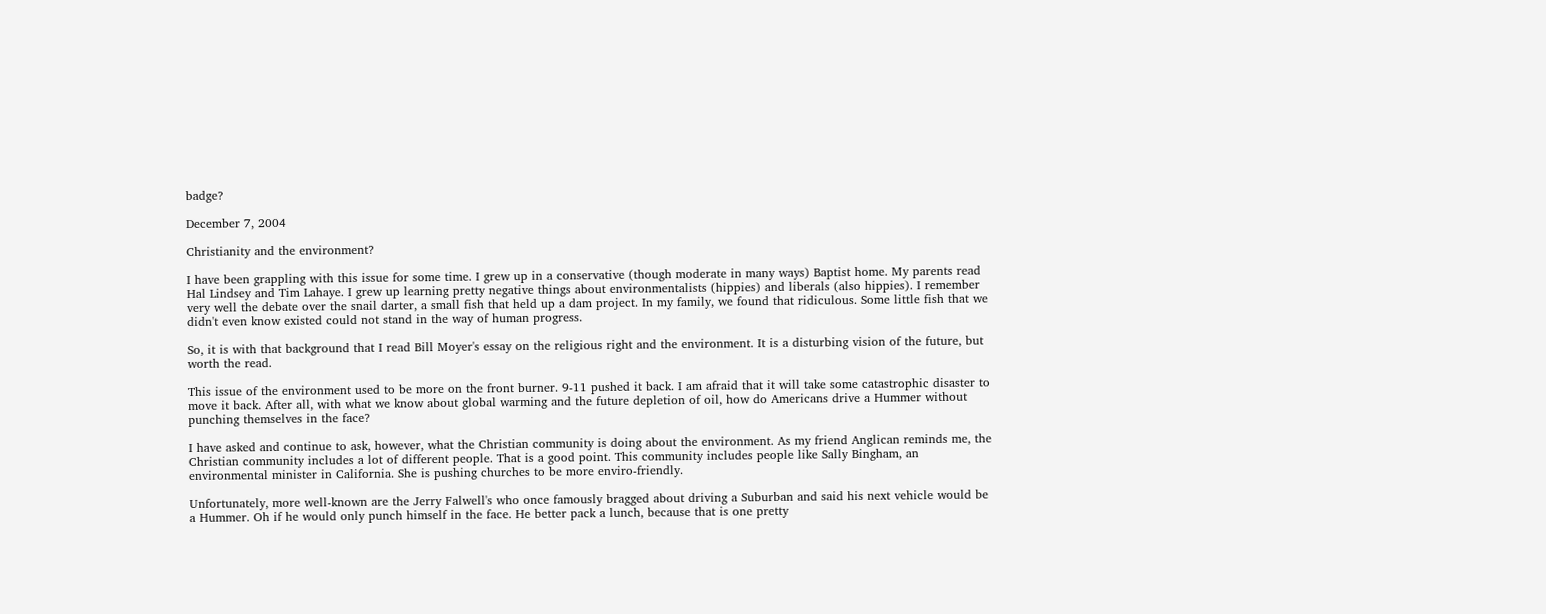badge?

December 7, 2004

Christianity and the environment?

I have been grappling with this issue for some time. I grew up in a conservative (though moderate in many ways) Baptist home. My parents read Hal Lindsey and Tim Lahaye. I grew up learning pretty negative things about environmentalists (hippies) and liberals (also hippies). I remember very well the debate over the snail darter, a small fish that held up a dam project. In my family, we found that ridiculous. Some little fish that we didn't even know existed could not stand in the way of human progress.

So, it is with that background that I read Bill Moyer's essay on the religious right and the environment. It is a disturbing vision of the future, but worth the read.

This issue of the environment used to be more on the front burner. 9-11 pushed it back. I am afraid that it will take some catastrophic disaster to move it back. After all, with what we know about global warming and the future depletion of oil, how do Americans drive a Hummer without punching themselves in the face?

I have asked and continue to ask, however, what the Christian community is doing about the environment. As my friend Anglican reminds me, the Christian community includes a lot of different people. That is a good point. This community includes people like Sally Bingham, an environmental minister in California. She is pushing churches to be more enviro-friendly.

Unfortunately, more well-known are the Jerry Falwell's who once famously bragged about driving a Suburban and said his next vehicle would be a Hummer. Oh if he would only punch himself in the face. He better pack a lunch, because that is one pretty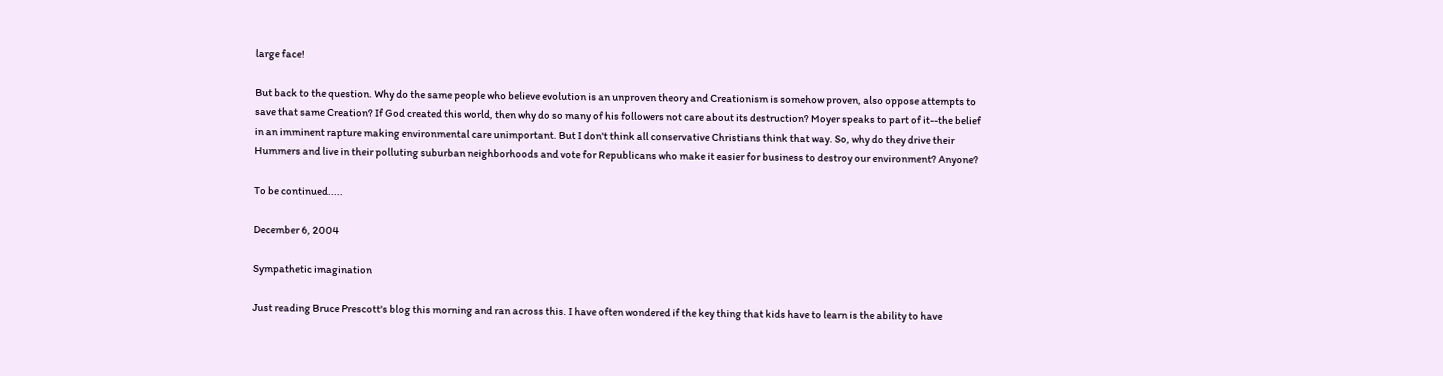large face!

But back to the question. Why do the same people who believe evolution is an unproven theory and Creationism is somehow proven, also oppose attempts to save that same Creation? If God created this world, then why do so many of his followers not care about its destruction? Moyer speaks to part of it--the belief in an imminent rapture making environmental care unimportant. But I don't think all conservative Christians think that way. So, why do they drive their Hummers and live in their polluting suburban neighborhoods and vote for Republicans who make it easier for business to destroy our environment? Anyone?

To be continued.....

December 6, 2004

Sympathetic imagination

Just reading Bruce Prescott's blog this morning and ran across this. I have often wondered if the key thing that kids have to learn is the ability to have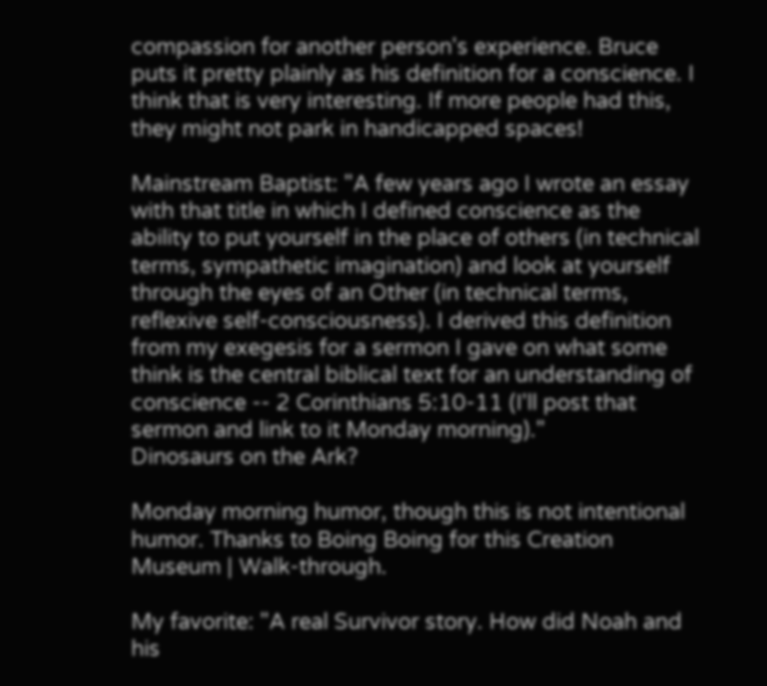compassion for another person's experience. Bruce puts it pretty plainly as his definition for a conscience. I think that is very interesting. If more people had this, they might not park in handicapped spaces!

Mainstream Baptist: "A few years ago I wrote an essay with that title in which I defined conscience as the ability to put yourself in the place of others (in technical terms, sympathetic imagination) and look at yourself through the eyes of an Other (in technical terms, reflexive self-consciousness). I derived this definition from my exegesis for a sermon I gave on what some think is the central biblical text for an understanding of conscience -- 2 Corinthians 5:10-11 (I'll post that sermon and link to it Monday morning)."
Dinosaurs on the Ark?

Monday morning humor, though this is not intentional humor. Thanks to Boing Boing for this Creation Museum | Walk-through.

My favorite: "A real Survivor story. How did Noah and his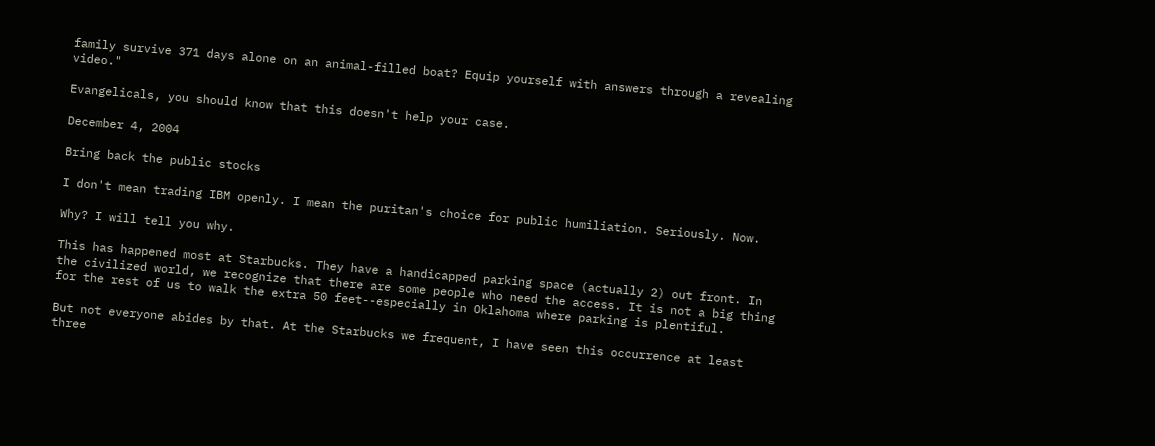family survive 371 days alone on an animal-filled boat? Equip yourself with answers through a revealing video."

Evangelicals, you should know that this doesn't help your case.

December 4, 2004

Bring back the public stocks

I don't mean trading IBM openly. I mean the puritan's choice for public humiliation. Seriously. Now.

Why? I will tell you why.

This has happened most at Starbucks. They have a handicapped parking space (actually 2) out front. In the civilized world, we recognize that there are some people who need the access. It is not a big thing for the rest of us to walk the extra 50 feet--especially in Oklahoma where parking is plentiful.

But not everyone abides by that. At the Starbucks we frequent, I have seen this occurrence at least three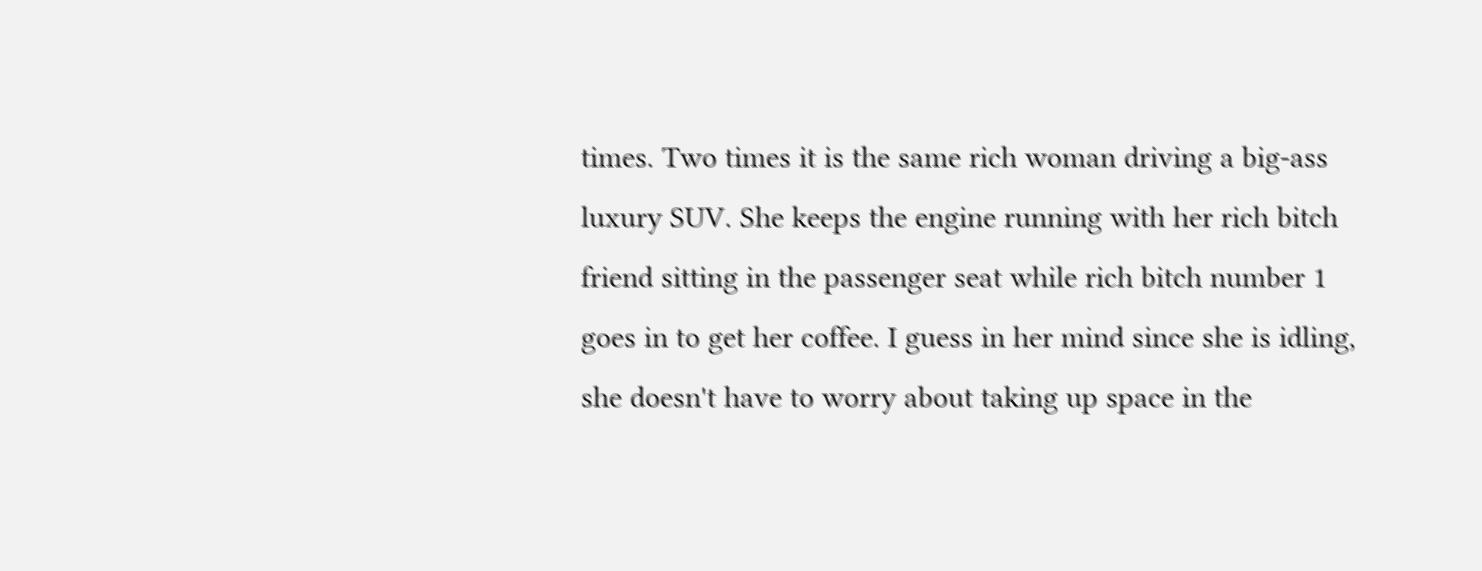times. Two times it is the same rich woman driving a big-ass luxury SUV. She keeps the engine running with her rich bitch friend sitting in the passenger seat while rich bitch number 1 goes in to get her coffee. I guess in her mind since she is idling, she doesn't have to worry about taking up space in the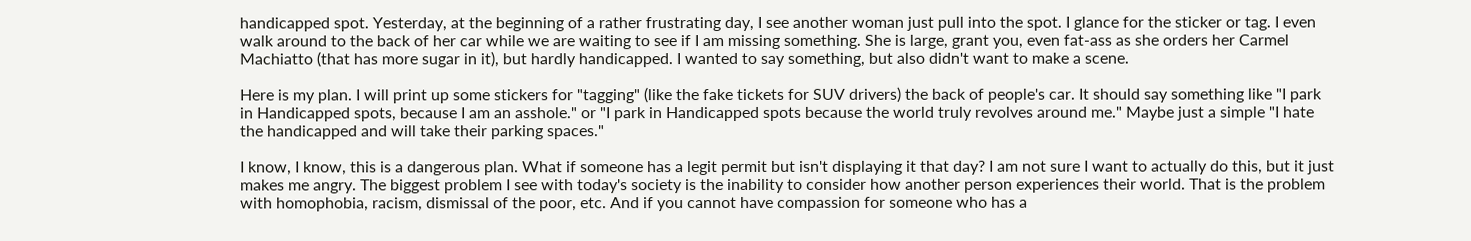handicapped spot. Yesterday, at the beginning of a rather frustrating day, I see another woman just pull into the spot. I glance for the sticker or tag. I even walk around to the back of her car while we are waiting to see if I am missing something. She is large, grant you, even fat-ass as she orders her Carmel Machiatto (that has more sugar in it), but hardly handicapped. I wanted to say something, but also didn't want to make a scene.

Here is my plan. I will print up some stickers for "tagging" (like the fake tickets for SUV drivers) the back of people's car. It should say something like "I park in Handicapped spots, because I am an asshole." or "I park in Handicapped spots because the world truly revolves around me." Maybe just a simple "I hate the handicapped and will take their parking spaces."

I know, I know, this is a dangerous plan. What if someone has a legit permit but isn't displaying it that day? I am not sure I want to actually do this, but it just makes me angry. The biggest problem I see with today's society is the inability to consider how another person experiences their world. That is the problem with homophobia, racism, dismissal of the poor, etc. And if you cannot have compassion for someone who has a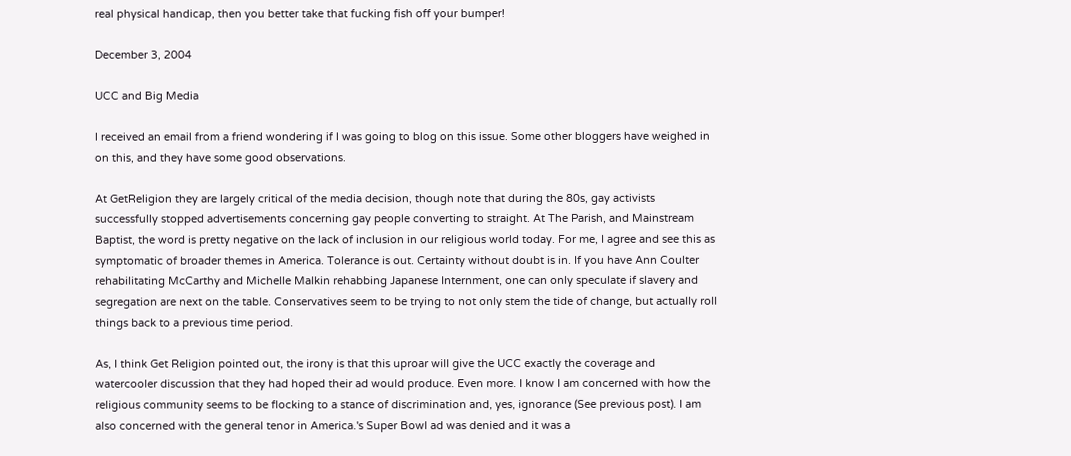real physical handicap, then you better take that fucking fish off your bumper!

December 3, 2004

UCC and Big Media

I received an email from a friend wondering if I was going to blog on this issue. Some other bloggers have weighed in on this, and they have some good observations.

At GetReligion they are largely critical of the media decision, though note that during the 80s, gay activists successfully stopped advertisements concerning gay people converting to straight. At The Parish, and Mainstream Baptist, the word is pretty negative on the lack of inclusion in our religious world today. For me, I agree and see this as symptomatic of broader themes in America. Tolerance is out. Certainty without doubt is in. If you have Ann Coulter rehabilitating McCarthy and Michelle Malkin rehabbing Japanese Internment, one can only speculate if slavery and segregation are next on the table. Conservatives seem to be trying to not only stem the tide of change, but actually roll things back to a previous time period.

As, I think Get Religion pointed out, the irony is that this uproar will give the UCC exactly the coverage and watercooler discussion that they had hoped their ad would produce. Even more. I know I am concerned with how the religious community seems to be flocking to a stance of discrimination and, yes, ignorance (See previous post). I am also concerned with the general tenor in America.'s Super Bowl ad was denied and it was a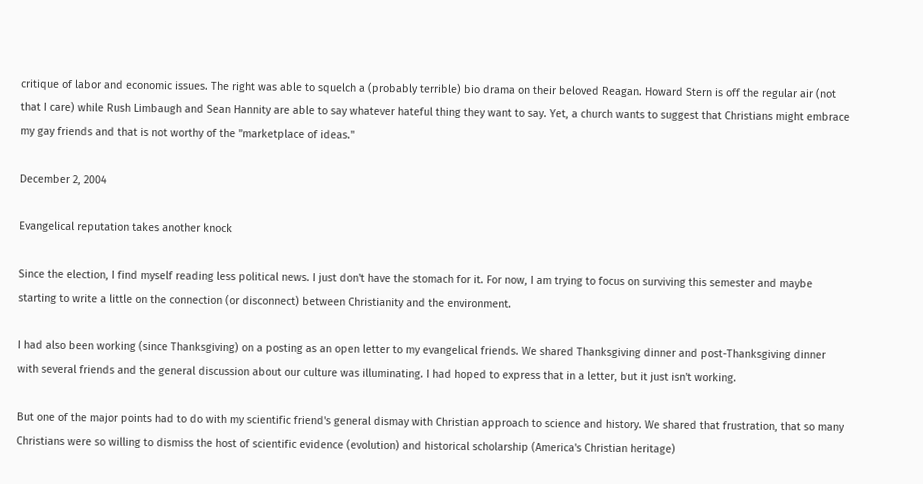critique of labor and economic issues. The right was able to squelch a (probably terrible) bio drama on their beloved Reagan. Howard Stern is off the regular air (not that I care) while Rush Limbaugh and Sean Hannity are able to say whatever hateful thing they want to say. Yet, a church wants to suggest that Christians might embrace my gay friends and that is not worthy of the "marketplace of ideas."

December 2, 2004

Evangelical reputation takes another knock

Since the election, I find myself reading less political news. I just don't have the stomach for it. For now, I am trying to focus on surviving this semester and maybe starting to write a little on the connection (or disconnect) between Christianity and the environment.

I had also been working (since Thanksgiving) on a posting as an open letter to my evangelical friends. We shared Thanksgiving dinner and post-Thanksgiving dinner with several friends and the general discussion about our culture was illuminating. I had hoped to express that in a letter, but it just isn't working.

But one of the major points had to do with my scientific friend's general dismay with Christian approach to science and history. We shared that frustration, that so many Christians were so willing to dismiss the host of scientific evidence (evolution) and historical scholarship (America's Christian heritage)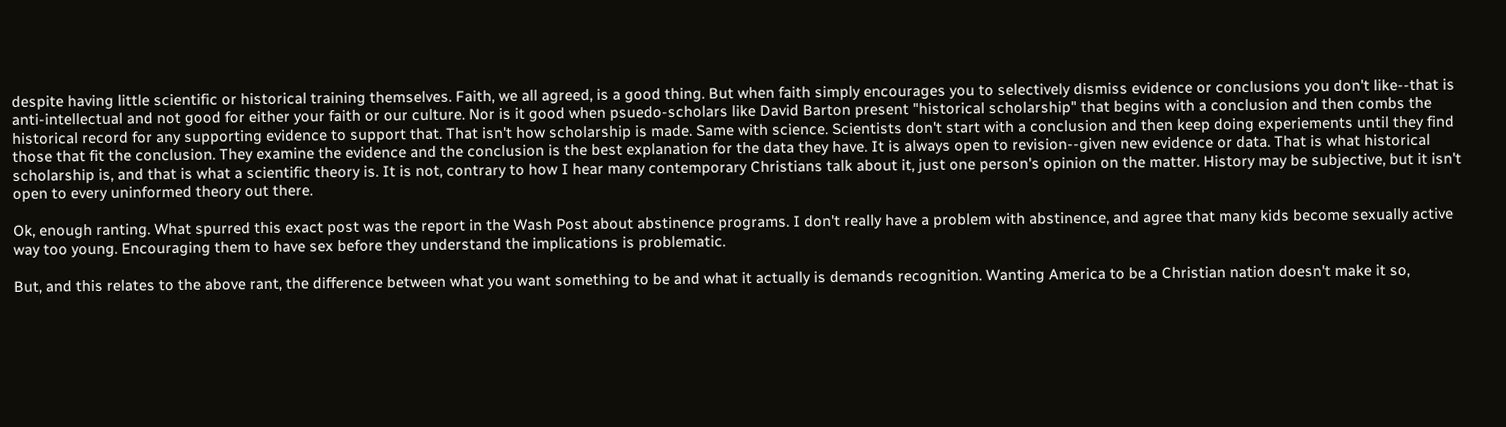despite having little scientific or historical training themselves. Faith, we all agreed, is a good thing. But when faith simply encourages you to selectively dismiss evidence or conclusions you don't like--that is anti-intellectual and not good for either your faith or our culture. Nor is it good when psuedo-scholars like David Barton present "historical scholarship" that begins with a conclusion and then combs the historical record for any supporting evidence to support that. That isn't how scholarship is made. Same with science. Scientists don't start with a conclusion and then keep doing experiements until they find those that fit the conclusion. They examine the evidence and the conclusion is the best explanation for the data they have. It is always open to revision--given new evidence or data. That is what historical scholarship is, and that is what a scientific theory is. It is not, contrary to how I hear many contemporary Christians talk about it, just one person's opinion on the matter. History may be subjective, but it isn't open to every uninformed theory out there.

Ok, enough ranting. What spurred this exact post was the report in the Wash Post about abstinence programs. I don't really have a problem with abstinence, and agree that many kids become sexually active way too young. Encouraging them to have sex before they understand the implications is problematic.

But, and this relates to the above rant, the difference between what you want something to be and what it actually is demands recognition. Wanting America to be a Christian nation doesn't make it so,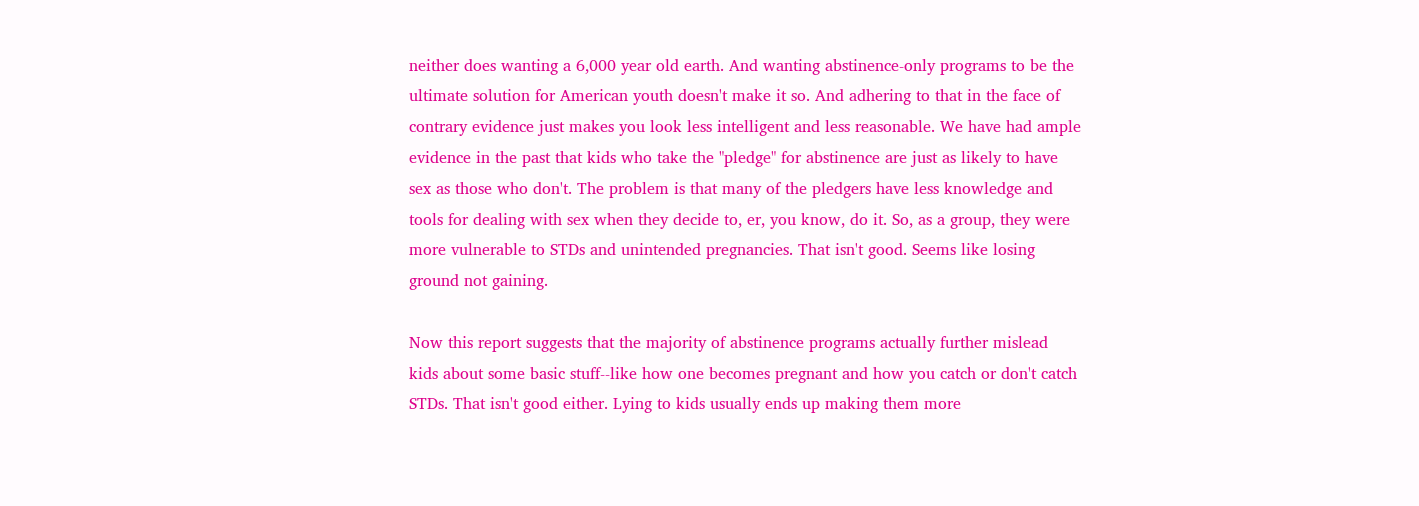neither does wanting a 6,000 year old earth. And wanting abstinence-only programs to be the ultimate solution for American youth doesn't make it so. And adhering to that in the face of contrary evidence just makes you look less intelligent and less reasonable. We have had ample evidence in the past that kids who take the "pledge" for abstinence are just as likely to have sex as those who don't. The problem is that many of the pledgers have less knowledge and tools for dealing with sex when they decide to, er, you know, do it. So, as a group, they were more vulnerable to STDs and unintended pregnancies. That isn't good. Seems like losing ground not gaining.

Now this report suggests that the majority of abstinence programs actually further mislead kids about some basic stuff--like how one becomes pregnant and how you catch or don't catch STDs. That isn't good either. Lying to kids usually ends up making them more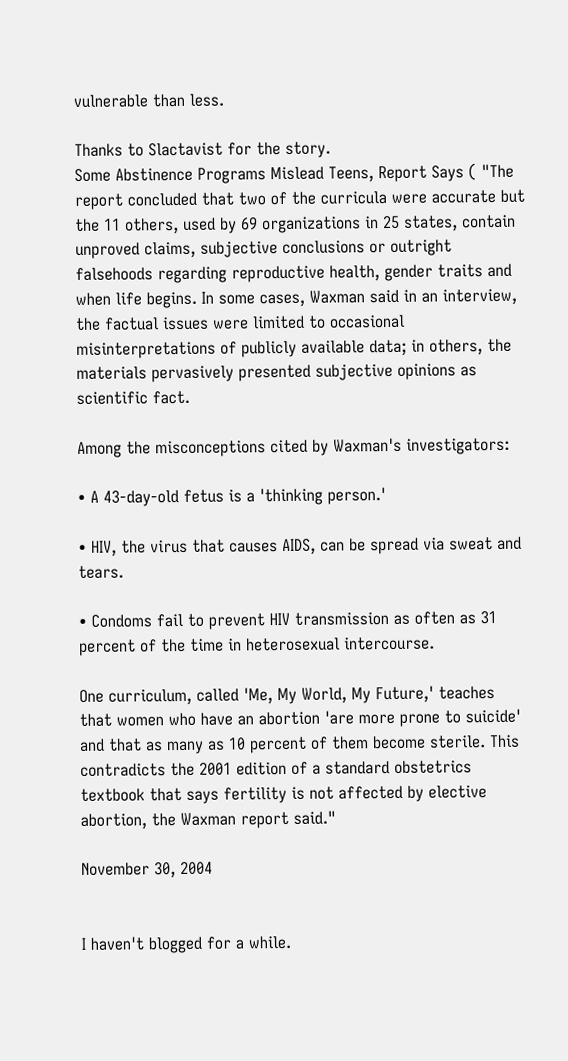vulnerable than less.

Thanks to Slactavist for the story.
Some Abstinence Programs Mislead Teens, Report Says ( "The report concluded that two of the curricula were accurate but the 11 others, used by 69 organizations in 25 states, contain unproved claims, subjective conclusions or outright falsehoods regarding reproductive health, gender traits and when life begins. In some cases, Waxman said in an interview, the factual issues were limited to occasional misinterpretations of publicly available data; in others, the materials pervasively presented subjective opinions as scientific fact.

Among the misconceptions cited by Waxman's investigators:

• A 43-day-old fetus is a 'thinking person.'

• HIV, the virus that causes AIDS, can be spread via sweat and tears.

• Condoms fail to prevent HIV transmission as often as 31 percent of the time in heterosexual intercourse.

One curriculum, called 'Me, My World, My Future,' teaches that women who have an abortion 'are more prone to suicide' and that as many as 10 percent of them become sterile. This contradicts the 2001 edition of a standard obstetrics textbook that says fertility is not affected by elective abortion, the Waxman report said."

November 30, 2004


I haven't blogged for a while.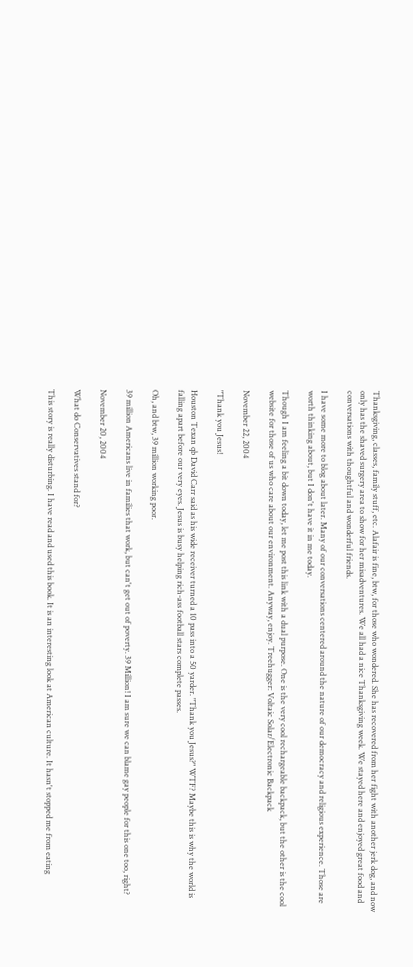Thanksgiving, classes, family stuff, etc. Alafair is fine, btw, for those who wondered. She has recovered from her fight with another jerk dog, and now only has the shaved surgery area to show for her misadventures. We all had a nice Thanksgiving week. We stayed here and enjoyed great food and conversations with thoughtful and wonderful friends.

I have some more to blog about later. Many of our conversations centered around the nature of our democracy and religious experience. Those are worth thinking about, but I don't have it in me today.

Though I am feeling a bit down today, let me post this link with a dual purpose. One is the very cool rechargeable backpack, but the other is the cool website for those of us who care about our environment. Anyway, enjoy. Treehugger: Voltaic Solar/Electronic Backpack

November 22, 2004

"Thank you Jesus!

Houston Texan qb David Carr said as his wide receiver turned a 10 pass into a 50 yarder. "Thank you Jesus?" WTF? Maybe this is why the world is falling apart before our very eyes. Jesus is busy helping rich-ass football stars complete passes.

Oh, and btw, 39 million working poor.

39 million Americans live in families that work, but can't get out of poverty. 39 Million! I am sure we can blame gay people for this one too, right?

November 20, 2004

What do Conservatives stand for?

This story is really disturbing. I have read and used this book. It is an interesting look at American culture. It hasn't stopped me from eating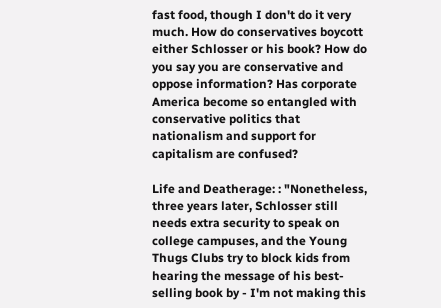fast food, though I don't do it very much. How do conservatives boycott either Schlosser or his book? How do you say you are conservative and oppose information? Has corporate America become so entangled with conservative politics that nationalism and support for capitalism are confused?

Life and Deatherage: : "Nonetheless, three years later, Schlosser still needs extra security to speak on college campuses, and the Young Thugs Clubs try to block kids from hearing the message of his best-selling book by - I'm not making this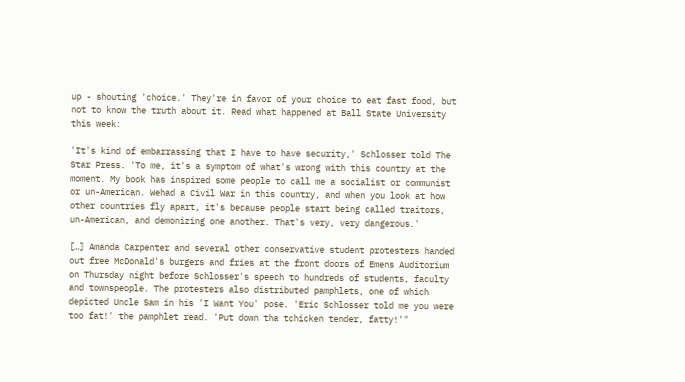up - shouting 'choice.' They're in favor of your choice to eat fast food, but not to know the truth about it. Read what happened at Ball State University this week:

'It's kind of embarrassing that I have to have security,' Schlosser told The Star Press. 'To me, it's a symptom of what's wrong with this country at the moment. My book has inspired some people to call me a socialist or communist or un-American. Wehad a Civil War in this country, and when you look at how other countries fly apart, it's because people start being called traitors, un-American, and demonizing one another. That's very, very dangerous.'

[…] Amanda Carpenter and several other conservative student protesters handed out free McDonald's burgers and fries at the front doors of Emens Auditorium on Thursday night before Schlosser's speech to hundreds of students, faculty and townspeople. The protesters also distributed pamphlets, one of which depicted Uncle Sam in his 'I Want You' pose. 'Eric Schlosser told me you were too fat!' the pamphlet read. 'Put down tha tchicken tender, fatty!'"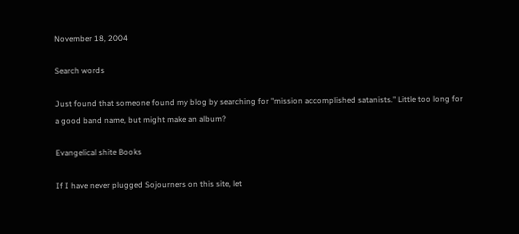November 18, 2004

Search words

Just found that someone found my blog by searching for "mission accomplished satanists." Little too long for a good band name, but might make an album?

Evangelical shite Books

If I have never plugged Sojourners on this site, let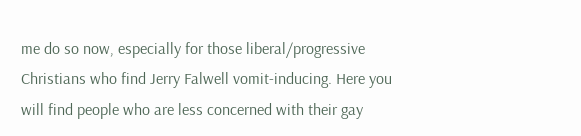me do so now, especially for those liberal/progressive Christians who find Jerry Falwell vomit-inducing. Here you will find people who are less concerned with their gay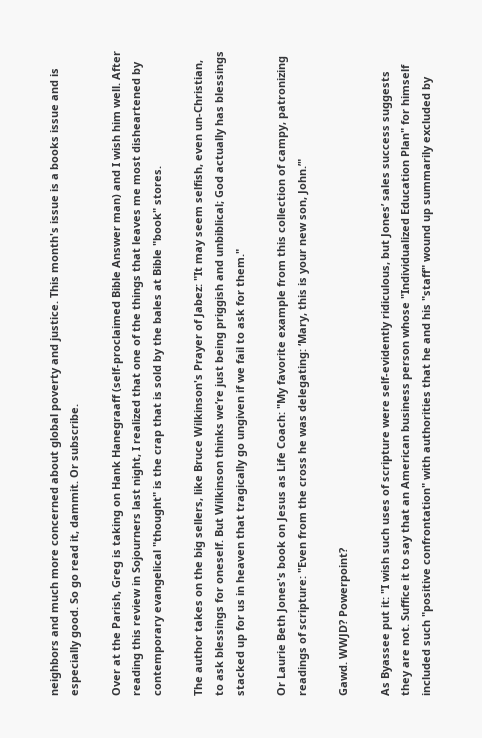neighbors and much more concerned about global poverty and justice. This month's issue is a books issue and is especially good. So go read it, dammit. Or subscribe.

Over at the Parish, Greg is taking on Hank Hanegraaff (self-proclaimed Bible Answer man) and I wish him well. After reading this review in Sojourners last night, I realized that one of the things that leaves me most disheartened by contemporary evangelical "thought" is the crap that is sold by the bales at Bible "book" stores.

The author takes on the big sellers, like Bruce Wilkinson's Prayer of Jabez: "It may seem selfish, even un-Christian, to ask blessings for oneself. But Wilkinson thinks we’re just being priggish and unbiblical; God actually has blessings stacked up for us in heaven that tragically go ungiven if we fail to ask for them."

Or Laurie Beth Jones's book on Jesus as Life Coach: "My favorite example from this collection of campy, patronizing readings of scripture: "Even from the cross he was delegating: ‘Mary, this is your new son, John.’"

Gawd. WWJD? Powerpoint?

As Byassee put it: "I wish such uses of scripture were self-evidently ridiculous, but Jones’ sales success suggests they are not. Suffice it to say that an American business person whose "Individualized Education Plan" for himself included such "positive confrontation" with authorities that he and his "staff" wound up summarily excluded by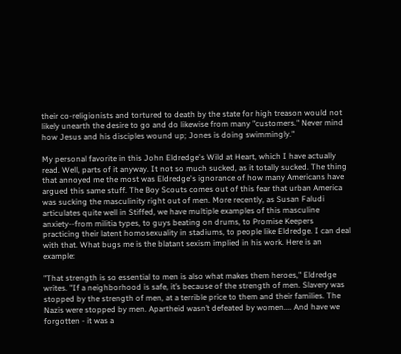their co-religionists and tortured to death by the state for high treason would not likely unearth the desire to go and do likewise from many "customers." Never mind how Jesus and his disciples wound up; Jones is doing swimmingly."

My personal favorite in this John Eldredge's Wild at Heart, which I have actually read. Well, parts of it anyway. It not so much sucked, as it totally sucked. The thing that annoyed me the most was Eldredge's ignorance of how many Americans have argued this same stuff. The Boy Scouts comes out of this fear that urban America was sucking the masculinity right out of men. More recently, as Susan Faludi articulates quite well in Stiffed, we have multiple examples of this masculine anxiety--from militia types, to guys beating on drums, to Promise Keepers practicing their latent homosexuality in stadiums, to people like Eldredge. I can deal with that. What bugs me is the blatant sexism implied in his work. Here is an example:

"That strength is so essential to men is also what makes them heroes," Eldredge writes. "If a neighborhood is safe, it’s because of the strength of men. Slavery was stopped by the strength of men, at a terrible price to them and their families. The Nazis were stopped by men. Apartheid wasn’t defeated by women.... And have we forgotten - it was a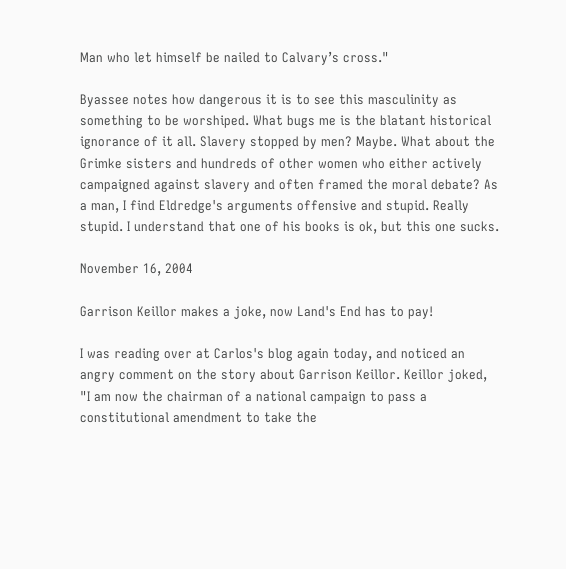Man who let himself be nailed to Calvary’s cross."

Byassee notes how dangerous it is to see this masculinity as something to be worshiped. What bugs me is the blatant historical ignorance of it all. Slavery stopped by men? Maybe. What about the Grimke sisters and hundreds of other women who either actively campaigned against slavery and often framed the moral debate? As a man, I find Eldredge's arguments offensive and stupid. Really stupid. I understand that one of his books is ok, but this one sucks.

November 16, 2004

Garrison Keillor makes a joke, now Land's End has to pay!

I was reading over at Carlos's blog again today, and noticed an angry comment on the story about Garrison Keillor. Keillor joked, "I am now the chairman of a national campaign to pass a constitutional amendment to take the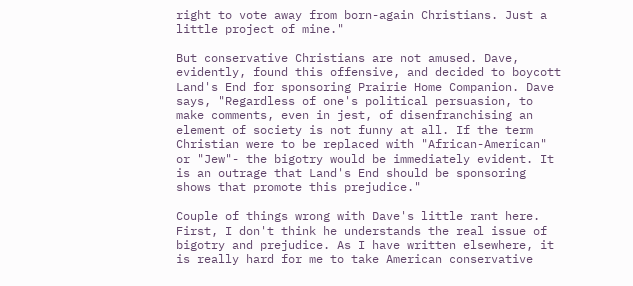right to vote away from born-again Christians. Just a little project of mine."

But conservative Christians are not amused. Dave, evidently, found this offensive, and decided to boycott Land's End for sponsoring Prairie Home Companion. Dave says, "Regardless of one's political persuasion, to make comments, even in jest, of disenfranchising an element of society is not funny at all. If the term Christian were to be replaced with "African-American" or "Jew"- the bigotry would be immediately evident. It is an outrage that Land's End should be sponsoring shows that promote this prejudice."

Couple of things wrong with Dave's little rant here. First, I don't think he understands the real issue of bigotry and prejudice. As I have written elsewhere, it is really hard for me to take American conservative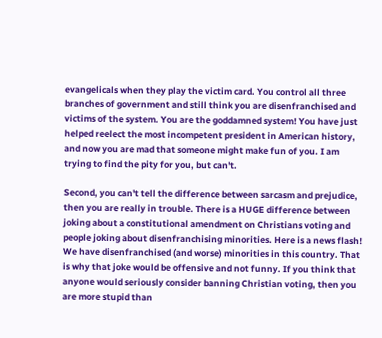evangelicals when they play the victim card. You control all three branches of government and still think you are disenfranchised and victims of the system. You are the goddamned system! You have just helped reelect the most incompetent president in American history, and now you are mad that someone might make fun of you. I am trying to find the pity for you, but can't.

Second, you can't tell the difference between sarcasm and prejudice, then you are really in trouble. There is a HUGE difference between joking about a constitutional amendment on Christians voting and people joking about disenfranchising minorities. Here is a news flash! We have disenfranchised (and worse) minorities in this country. That is why that joke would be offensive and not funny. If you think that anyone would seriously consider banning Christian voting, then you are more stupid than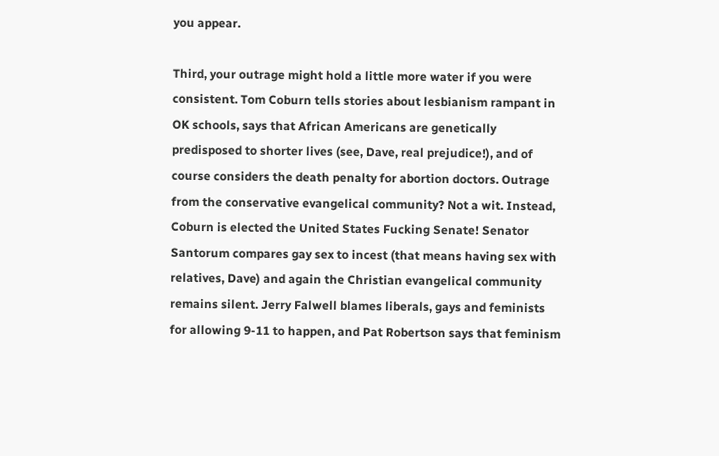you appear.

Third, your outrage might hold a little more water if you were consistent. Tom Coburn tells stories about lesbianism rampant in OK schools, says that African Americans are genetically predisposed to shorter lives (see, Dave, real prejudice!), and of course considers the death penalty for abortion doctors. Outrage from the conservative evangelical community? Not a wit. Instead, Coburn is elected the United States Fucking Senate! Senator Santorum compares gay sex to incest (that means having sex with relatives, Dave) and again the Christian evangelical community remains silent. Jerry Falwell blames liberals, gays and feminists for allowing 9-11 to happen, and Pat Robertson says that feminism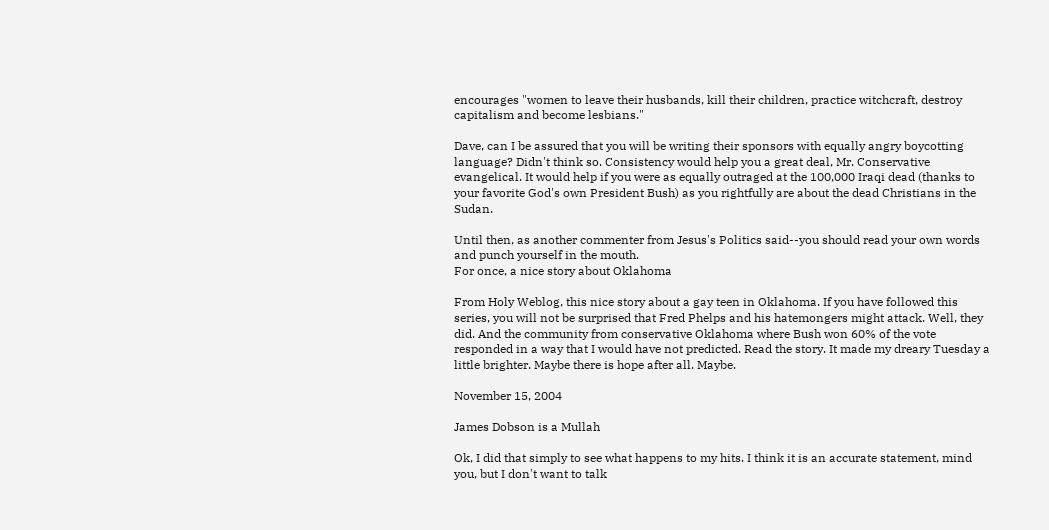encourages "women to leave their husbands, kill their children, practice witchcraft, destroy capitalism and become lesbians."

Dave, can I be assured that you will be writing their sponsors with equally angry boycotting language? Didn't think so. Consistency would help you a great deal, Mr. Conservative evangelical. It would help if you were as equally outraged at the 100,000 Iraqi dead (thanks to your favorite God's own President Bush) as you rightfully are about the dead Christians in the Sudan.

Until then, as another commenter from Jesus's Politics said--you should read your own words and punch yourself in the mouth.
For once, a nice story about Oklahoma

From Holy Weblog, this nice story about a gay teen in Oklahoma. If you have followed this series, you will not be surprised that Fred Phelps and his hatemongers might attack. Well, they did. And the community from conservative Oklahoma where Bush won 60% of the vote responded in a way that I would have not predicted. Read the story. It made my dreary Tuesday a little brighter. Maybe there is hope after all. Maybe.

November 15, 2004

James Dobson is a Mullah

Ok, I did that simply to see what happens to my hits. I think it is an accurate statement, mind you, but I don't want to talk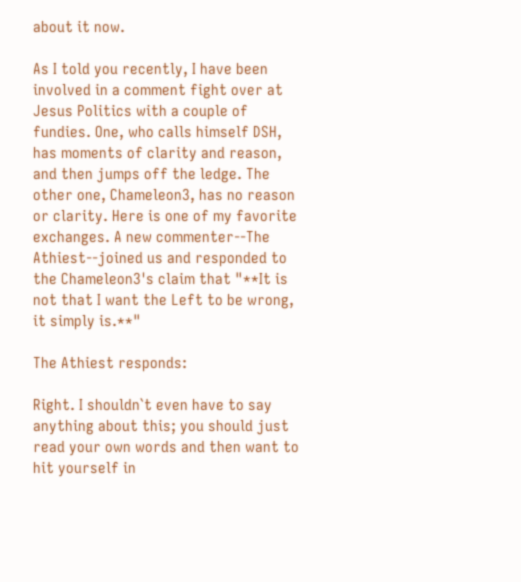about it now.

As I told you recently, I have been involved in a comment fight over at Jesus Politics with a couple of fundies. One, who calls himself DSH, has moments of clarity and reason, and then jumps off the ledge. The other one, Chameleon3, has no reason or clarity. Here is one of my favorite exchanges. A new commenter--The Athiest--joined us and responded to the Chameleon3's claim that "**It is not that I want the Left to be wrong, it simply is.**"

The Athiest responds:

Right. I shouldn`t even have to say anything about this; you should just read your own words and then want to hit yourself in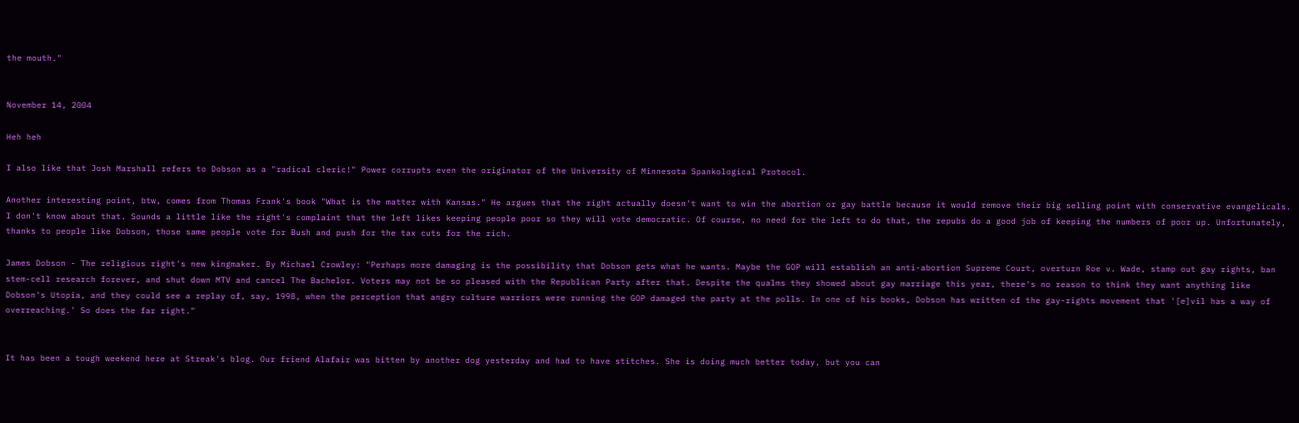the mouth."


November 14, 2004

Heh heh

I also like that Josh Marshall refers to Dobson as a "radical cleric!" Power corrupts even the originator of the University of Minnesota Spankological Protocol.

Another interesting point, btw, comes from Thomas Frank's book "What is the matter with Kansas." He argues that the right actually doesn't want to win the abortion or gay battle because it would remove their big selling point with conservative evangelicals. I don't know about that. Sounds a little like the right's complaint that the left likes keeping people poor so they will vote democratic. Of course, no need for the left to do that, the repubs do a good job of keeping the numbers of poor up. Unfortunately, thanks to people like Dobson, those same people vote for Bush and push for the tax cuts for the rich.

James Dobson - The religious right's new kingmaker. By Michael Crowley: "Perhaps more damaging is the possibility that Dobson gets what he wants. Maybe the GOP will establish an anti-abortion Supreme Court, overturn Roe v. Wade, stamp out gay rights, ban stem-cell research forever, and shut down MTV and cancel The Bachelor. Voters may not be so pleased with the Republican Party after that. Despite the qualms they showed about gay marriage this year, there's no reason to think they want anything like Dobson's Utopia, and they could see a replay of, say, 1998, when the perception that angry culture warriors were running the GOP damaged the party at the polls. In one of his books, Dobson has written of the gay-rights movement that '[e]vil has a way of overreaching.' So does the far right."


It has been a tough weekend here at Streak's blog. Our friend Alafair was bitten by another dog yesterday and had to have stitches. She is doing much better today, but you can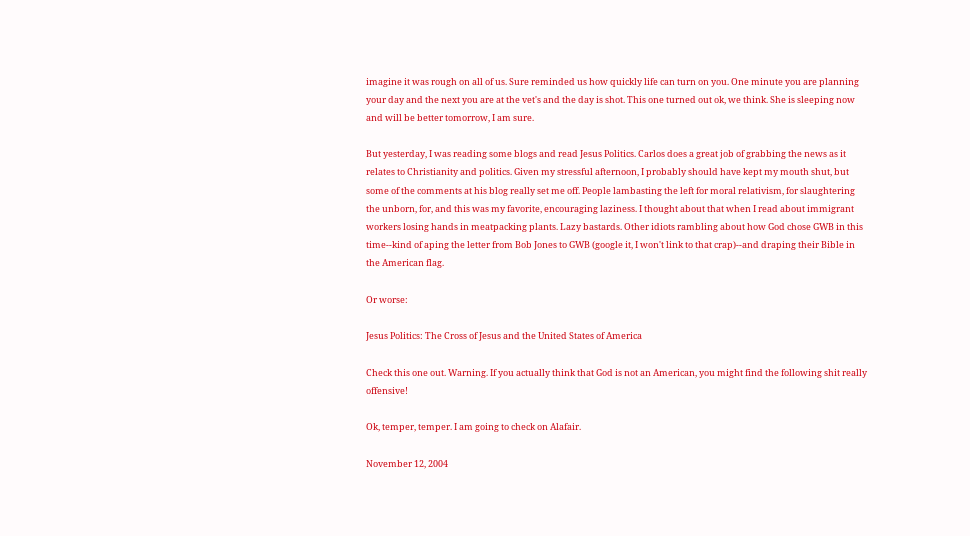imagine it was rough on all of us. Sure reminded us how quickly life can turn on you. One minute you are planning your day and the next you are at the vet's and the day is shot. This one turned out ok, we think. She is sleeping now and will be better tomorrow, I am sure.

But yesterday, I was reading some blogs and read Jesus Politics. Carlos does a great job of grabbing the news as it relates to Christianity and politics. Given my stressful afternoon, I probably should have kept my mouth shut, but some of the comments at his blog really set me off. People lambasting the left for moral relativism, for slaughtering the unborn, for, and this was my favorite, encouraging laziness. I thought about that when I read about immigrant workers losing hands in meatpacking plants. Lazy bastards. Other idiots rambling about how God chose GWB in this time--kind of aping the letter from Bob Jones to GWB (google it, I won't link to that crap)--and draping their Bible in the American flag.

Or worse:

Jesus Politics: The Cross of Jesus and the United States of America

Check this one out. Warning. If you actually think that God is not an American, you might find the following shit really offensive!

Ok, temper, temper. I am going to check on Alafair.

November 12, 2004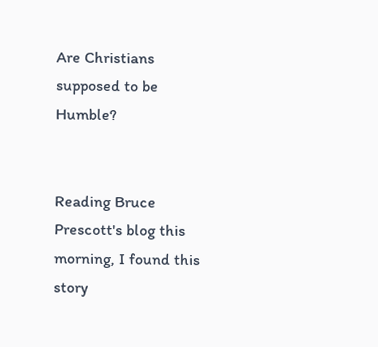Are Christians supposed to be Humble?


Reading Bruce Prescott's blog this morning, I found this story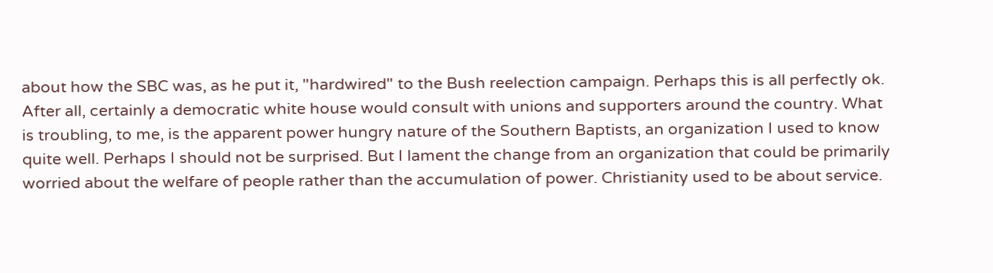about how the SBC was, as he put it, "hardwired" to the Bush reelection campaign. Perhaps this is all perfectly ok. After all, certainly a democratic white house would consult with unions and supporters around the country. What is troubling, to me, is the apparent power hungry nature of the Southern Baptists, an organization I used to know quite well. Perhaps I should not be surprised. But I lament the change from an organization that could be primarily worried about the welfare of people rather than the accumulation of power. Christianity used to be about service.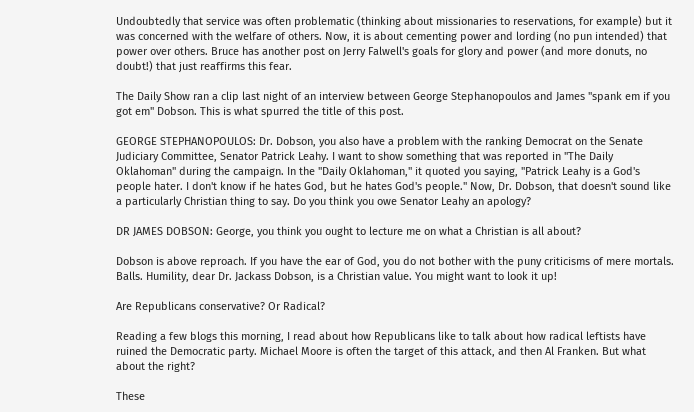Undoubtedly that service was often problematic (thinking about missionaries to reservations, for example) but it was concerned with the welfare of others. Now, it is about cementing power and lording (no pun intended) that power over others. Bruce has another post on Jerry Falwell's goals for glory and power (and more donuts, no doubt!) that just reaffirms this fear.

The Daily Show ran a clip last night of an interview between George Stephanopoulos and James "spank em if you got em" Dobson. This is what spurred the title of this post.

GEORGE STEPHANOPOULOS: Dr. Dobson, you also have a problem with the ranking Democrat on the Senate Judiciary Committee, Senator Patrick Leahy. I want to show something that was reported in "The Daily Oklahoman" during the campaign. In the "Daily Oklahoman," it quoted you saying, "Patrick Leahy is a God's people hater. I don't know if he hates God, but he hates God's people." Now, Dr. Dobson, that doesn't sound like a particularly Christian thing to say. Do you think you owe Senator Leahy an apology?

DR JAMES DOBSON: George, you think you ought to lecture me on what a Christian is all about?

Dobson is above reproach. If you have the ear of God, you do not bother with the puny criticisms of mere mortals. Balls. Humility, dear Dr. Jackass Dobson, is a Christian value. You might want to look it up!

Are Republicans conservative? Or Radical?

Reading a few blogs this morning, I read about how Republicans like to talk about how radical leftists have ruined the Democratic party. Michael Moore is often the target of this attack, and then Al Franken. But what about the right?

These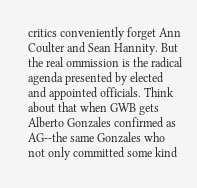critics conveniently forget Ann Coulter and Sean Hannity. But the real ommission is the radical agenda presented by elected and appointed officials. Think about that when GWB gets Alberto Gonzales confirmed as AG--the same Gonzales who not only committed some kind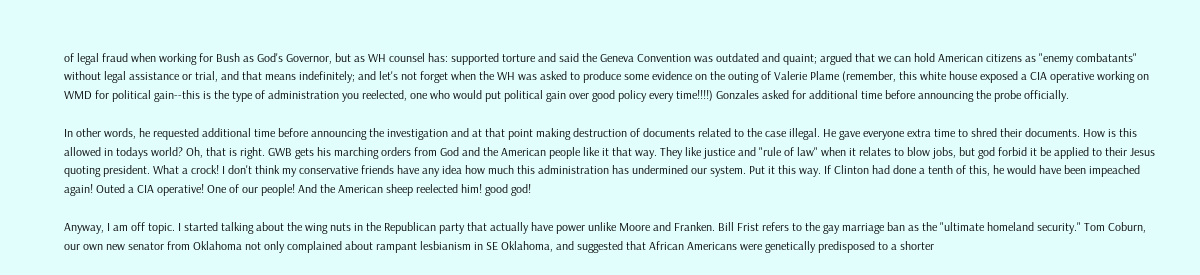of legal fraud when working for Bush as God's Governor, but as WH counsel has: supported torture and said the Geneva Convention was outdated and quaint; argued that we can hold American citizens as "enemy combatants" without legal assistance or trial, and that means indefinitely; and let's not forget when the WH was asked to produce some evidence on the outing of Valerie Plame (remember, this white house exposed a CIA operative working on WMD for political gain--this is the type of administration you reelected, one who would put political gain over good policy every time!!!!) Gonzales asked for additional time before announcing the probe officially.

In other words, he requested additional time before announcing the investigation and at that point making destruction of documents related to the case illegal. He gave everyone extra time to shred their documents. How is this allowed in todays world? Oh, that is right. GWB gets his marching orders from God and the American people like it that way. They like justice and "rule of law" when it relates to blow jobs, but god forbid it be applied to their Jesus quoting president. What a crock! I don't think my conservative friends have any idea how much this administration has undermined our system. Put it this way. If Clinton had done a tenth of this, he would have been impeached again! Outed a CIA operative! One of our people! And the American sheep reelected him! good god!

Anyway, I am off topic. I started talking about the wing nuts in the Republican party that actually have power unlike Moore and Franken. Bill Frist refers to the gay marriage ban as the "ultimate homeland security." Tom Coburn, our own new senator from Oklahoma not only complained about rampant lesbianism in SE Oklahoma, and suggested that African Americans were genetically predisposed to a shorter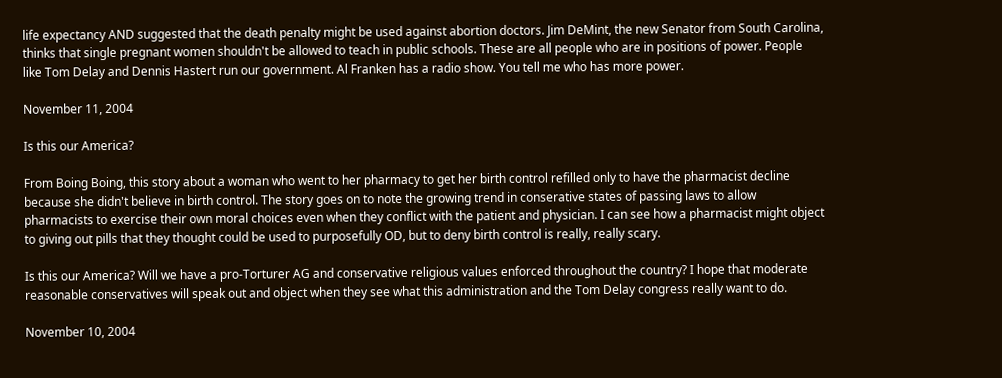life expectancy AND suggested that the death penalty might be used against abortion doctors. Jim DeMint, the new Senator from South Carolina, thinks that single pregnant women shouldn't be allowed to teach in public schools. These are all people who are in positions of power. People like Tom Delay and Dennis Hastert run our government. Al Franken has a radio show. You tell me who has more power.

November 11, 2004

Is this our America?

From Boing Boing, this story about a woman who went to her pharmacy to get her birth control refilled only to have the pharmacist decline because she didn't believe in birth control. The story goes on to note the growing trend in conserative states of passing laws to allow pharmacists to exercise their own moral choices even when they conflict with the patient and physician. I can see how a pharmacist might object to giving out pills that they thought could be used to purposefully OD, but to deny birth control is really, really scary.

Is this our America? Will we have a pro-Torturer AG and conservative religious values enforced throughout the country? I hope that moderate reasonable conservatives will speak out and object when they see what this administration and the Tom Delay congress really want to do.

November 10, 2004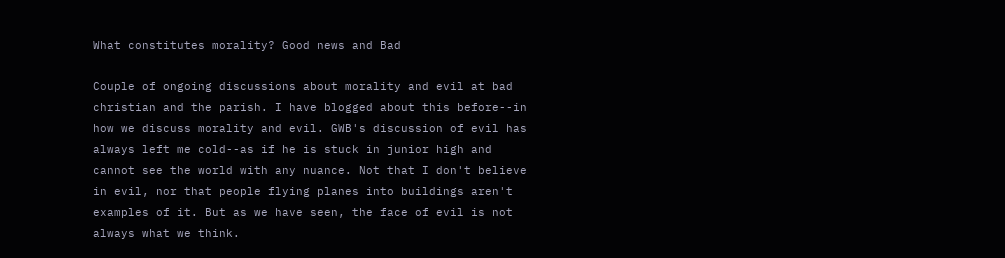What constitutes morality? Good news and Bad

Couple of ongoing discussions about morality and evil at bad christian and the parish. I have blogged about this before--in how we discuss morality and evil. GWB's discussion of evil has always left me cold--as if he is stuck in junior high and cannot see the world with any nuance. Not that I don't believe in evil, nor that people flying planes into buildings aren't examples of it. But as we have seen, the face of evil is not always what we think.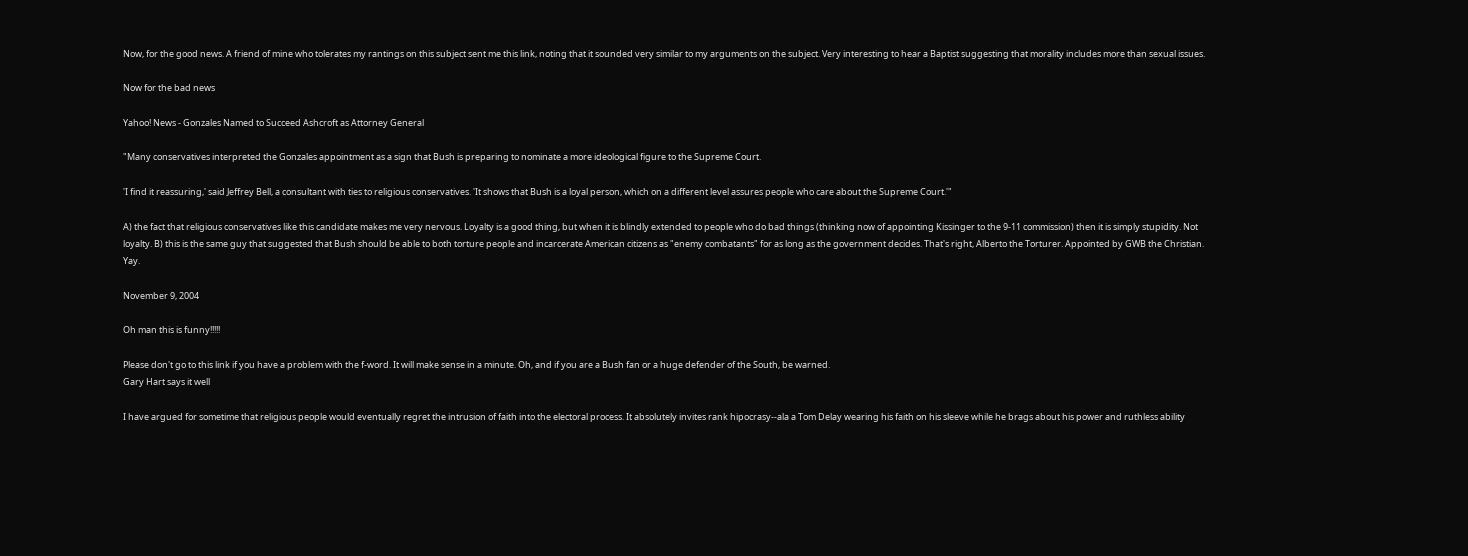Now, for the good news. A friend of mine who tolerates my rantings on this subject sent me this link, noting that it sounded very similar to my arguments on the subject. Very interesting to hear a Baptist suggesting that morality includes more than sexual issues.

Now for the bad news

Yahoo! News - Gonzales Named to Succeed Ashcroft as Attorney General

"Many conservatives interpreted the Gonzales appointment as a sign that Bush is preparing to nominate a more ideological figure to the Supreme Court.

'I find it reassuring,' said Jeffrey Bell, a consultant with ties to religious conservatives. 'It shows that Bush is a loyal person, which on a different level assures people who care about the Supreme Court.'"

A) the fact that religious conservatives like this candidate makes me very nervous. Loyalty is a good thing, but when it is blindly extended to people who do bad things (thinking now of appointing Kissinger to the 9-11 commission) then it is simply stupidity. Not loyalty. B) this is the same guy that suggested that Bush should be able to both torture people and incarcerate American citizens as "enemy combatants" for as long as the government decides. That's right, Alberto the Torturer. Appointed by GWB the Christian. Yay.

November 9, 2004

Oh man this is funny!!!!!

Please don't go to this link if you have a problem with the f-word. It will make sense in a minute. Oh, and if you are a Bush fan or a huge defender of the South, be warned.
Gary Hart says it well

I have argued for sometime that religious people would eventually regret the intrusion of faith into the electoral process. It absolutely invites rank hipocrasy--ala a Tom Delay wearing his faith on his sleeve while he brags about his power and ruthless ability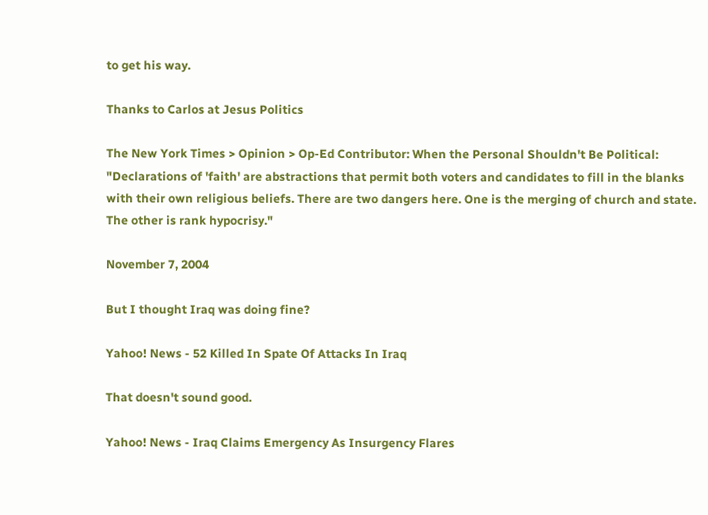to get his way.

Thanks to Carlos at Jesus Politics

The New York Times > Opinion > Op-Ed Contributor: When the Personal Shouldn't Be Political: "Declarations of 'faith' are abstractions that permit both voters and candidates to fill in the blanks with their own religious beliefs. There are two dangers here. One is the merging of church and state. The other is rank hypocrisy."

November 7, 2004

But I thought Iraq was doing fine?

Yahoo! News - 52 Killed In Spate Of Attacks In Iraq

That doesn't sound good.

Yahoo! News - Iraq Claims Emergency As Insurgency Flares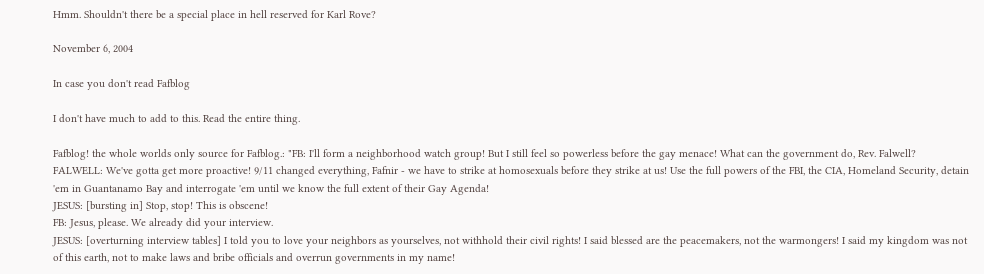Hmm. Shouldn't there be a special place in hell reserved for Karl Rove?

November 6, 2004

In case you don't read Fafblog

I don't have much to add to this. Read the entire thing.

Fafblog! the whole worlds only source for Fafblog.: "FB: I'll form a neighborhood watch group! But I still feel so powerless before the gay menace! What can the government do, Rev. Falwell?
FALWELL: We've gotta get more proactive! 9/11 changed everything, Fafnir - we have to strike at homosexuals before they strike at us! Use the full powers of the FBI, the CIA, Homeland Security, detain 'em in Guantanamo Bay and interrogate 'em until we know the full extent of their Gay Agenda!
JESUS: [bursting in] Stop, stop! This is obscene!
FB: Jesus, please. We already did your interview.
JESUS: [overturning interview tables] I told you to love your neighbors as yourselves, not withhold their civil rights! I said blessed are the peacemakers, not the warmongers! I said my kingdom was not of this earth, not to make laws and bribe officials and overrun governments in my name!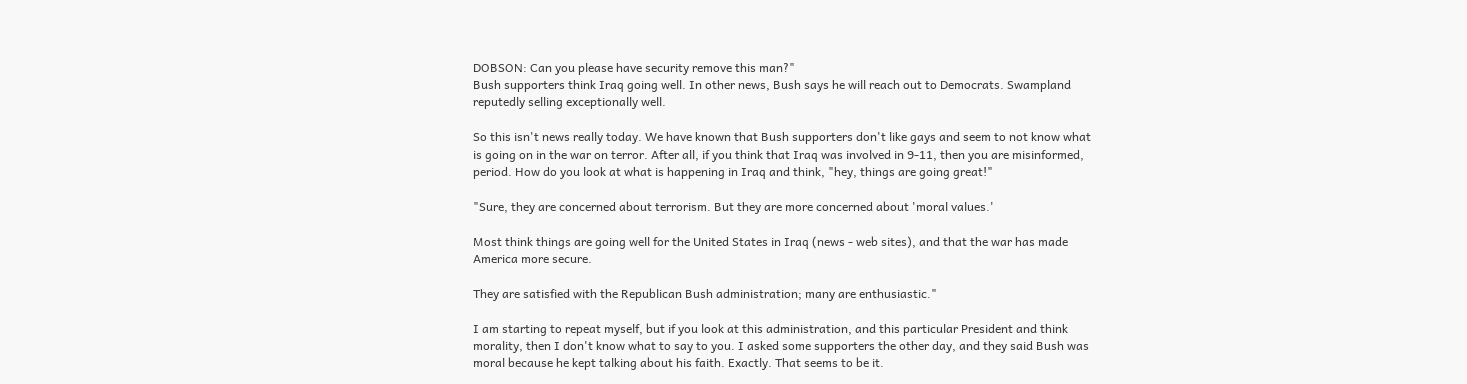DOBSON: Can you please have security remove this man?"
Bush supporters think Iraq going well. In other news, Bush says he will reach out to Democrats. Swampland reputedly selling exceptionally well.

So this isn't news really today. We have known that Bush supporters don't like gays and seem to not know what is going on in the war on terror. After all, if you think that Iraq was involved in 9-11, then you are misinformed, period. How do you look at what is happening in Iraq and think, "hey, things are going great!"

"Sure, they are concerned about terrorism. But they are more concerned about 'moral values.'

Most think things are going well for the United States in Iraq (news - web sites), and that the war has made America more secure.

They are satisfied with the Republican Bush administration; many are enthusiastic."

I am starting to repeat myself, but if you look at this administration, and this particular President and think morality, then I don't know what to say to you. I asked some supporters the other day, and they said Bush was moral because he kept talking about his faith. Exactly. That seems to be it.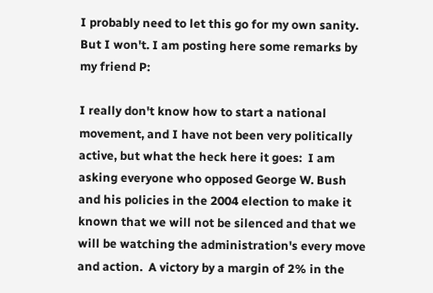I probably need to let this go for my own sanity. But I won't. I am posting here some remarks by my friend P:

I really don't know how to start a national movement, and I have not been very politically active, but what the heck here it goes:  I am asking everyone who opposed George W. Bush and his policies in the 2004 election to make it known that we will not be silenced and that we will be watching the administration's every move and action.  A victory by a margin of 2% in the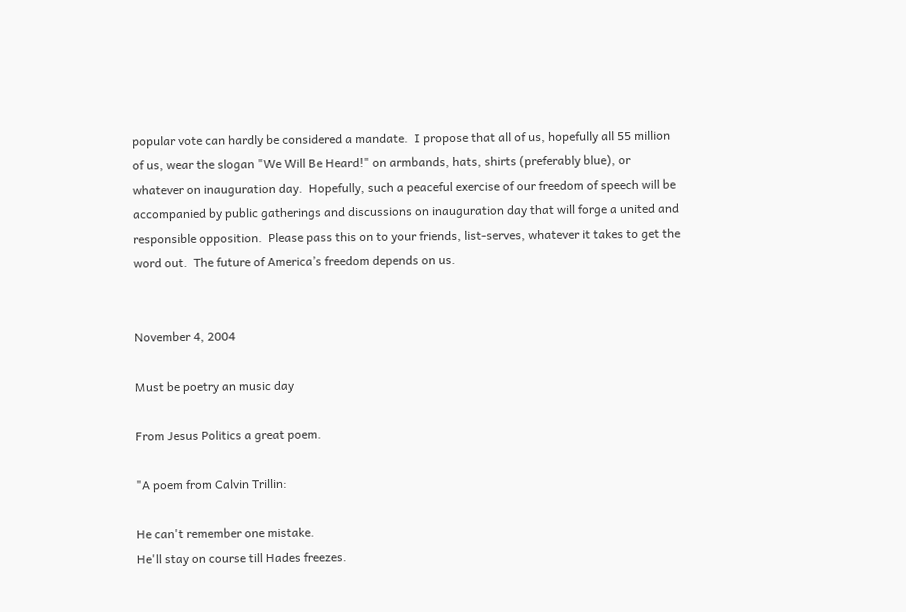popular vote can hardly be considered a mandate.  I propose that all of us, hopefully all 55 million of us, wear the slogan "We Will Be Heard!" on armbands, hats, shirts (preferably blue), or whatever on inauguration day.  Hopefully, such a peaceful exercise of our freedom of speech will be accompanied by public gatherings and discussions on inauguration day that will forge a united and responsible opposition.  Please pass this on to your friends, list-serves, whatever it takes to get the word out.  The future of America’s freedom depends on us.


November 4, 2004

Must be poetry an music day

From Jesus Politics a great poem.

"A poem from Calvin Trillin:

He can't remember one mistake.
He'll stay on course till Hades freezes.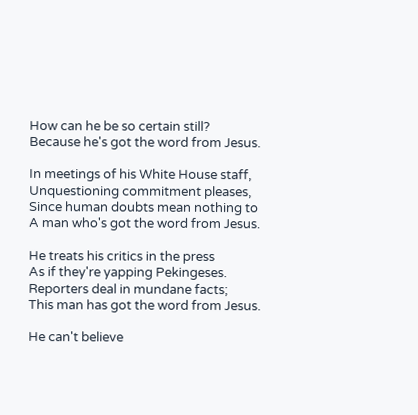How can he be so certain still?
Because he's got the word from Jesus.

In meetings of his White House staff,
Unquestioning commitment pleases,
Since human doubts mean nothing to
A man who's got the word from Jesus.

He treats his critics in the press
As if they're yapping Pekingeses.
Reporters deal in mundane facts;
This man has got the word from Jesus.

He can't believe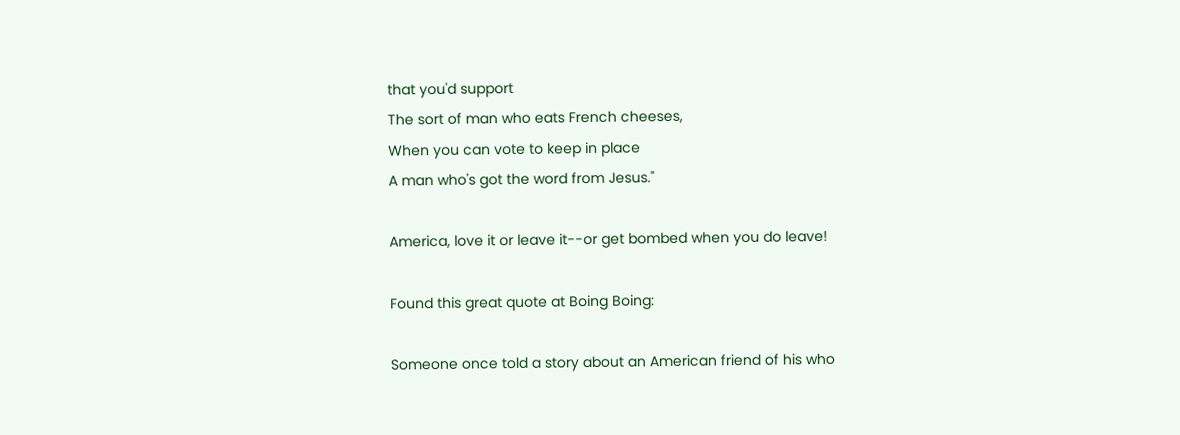that you'd support
The sort of man who eats French cheeses,
When you can vote to keep in place
A man who's got the word from Jesus."

America, love it or leave it--or get bombed when you do leave!

Found this great quote at Boing Boing:

Someone once told a story about an American friend of his who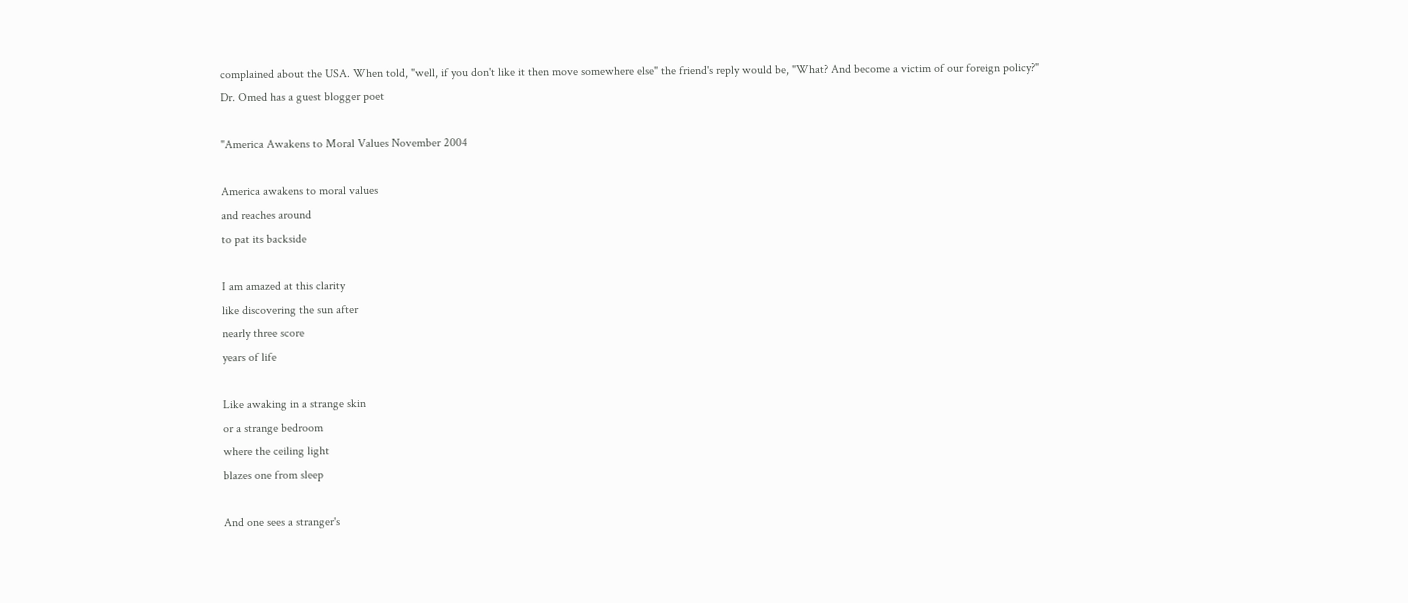complained about the USA. When told, "well, if you don't like it then move somewhere else" the friend's reply would be, "What? And become a victim of our foreign policy?"
Dr. Omed has a guest blogger poet

"America Awakens to Moral Values November 2004

America awakens to moral values
and reaches around
to pat its backside

I am amazed at this clarity
like discovering the sun after
nearly three score
years of life

Like awaking in a strange skin
or a strange bedroom
where the ceiling light
blazes one from sleep

And one sees a stranger's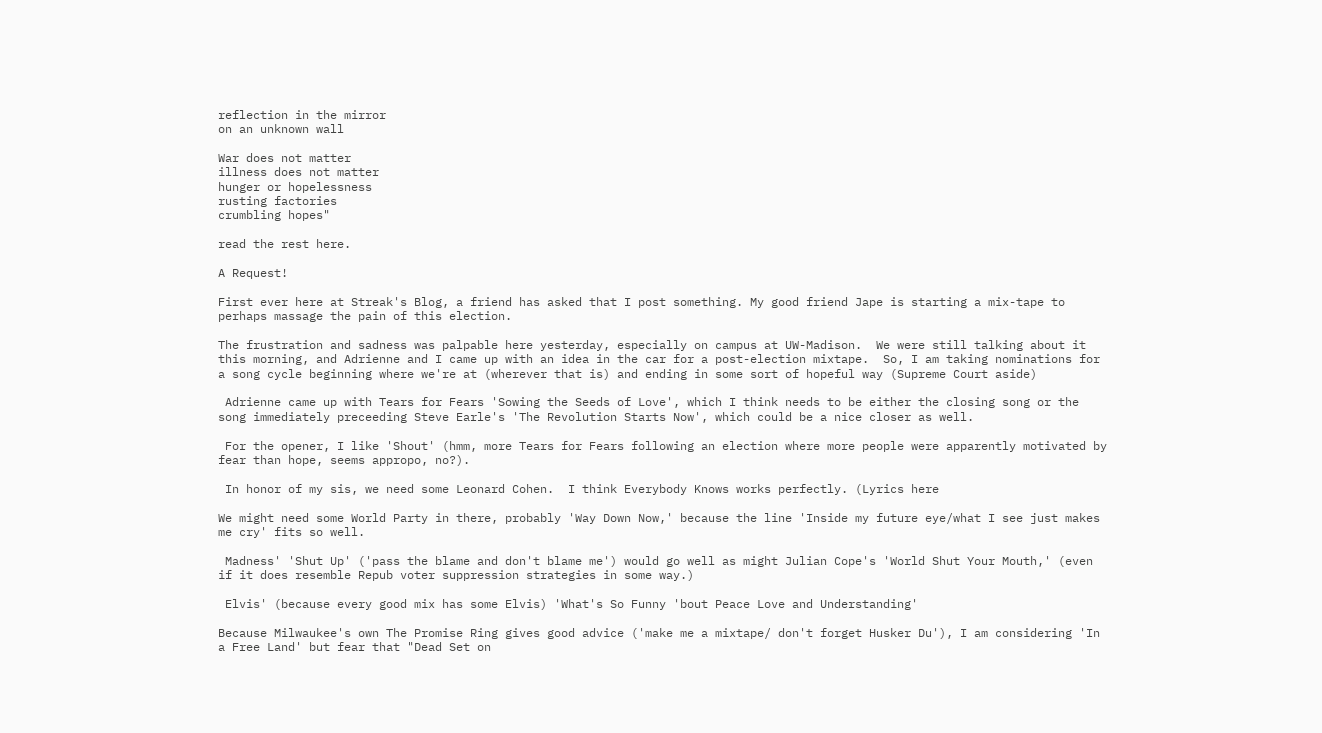reflection in the mirror
on an unknown wall

War does not matter
illness does not matter
hunger or hopelessness
rusting factories
crumbling hopes"

read the rest here.

A Request!

First ever here at Streak's Blog, a friend has asked that I post something. My good friend Jape is starting a mix-tape to perhaps massage the pain of this election.

The frustration and sadness was palpable here yesterday, especially on campus at UW-Madison.  We were still talking about it this morning, and Adrienne and I came up with an idea in the car for a post-election mixtape.  So, I am taking nominations for a song cycle beginning where we're at (wherever that is) and ending in some sort of hopeful way (Supreme Court aside)

 Adrienne came up with Tears for Fears 'Sowing the Seeds of Love', which I think needs to be either the closing song or the song immediately preceeding Steve Earle's 'The Revolution Starts Now', which could be a nice closer as well.

 For the opener, I like 'Shout' (hmm, more Tears for Fears following an election where more people were apparently motivated by fear than hope, seems appropo, no?).

 In honor of my sis, we need some Leonard Cohen.  I think Everybody Knows works perfectly. (Lyrics here

We might need some World Party in there, probably 'Way Down Now,' because the line 'Inside my future eye/what I see just makes me cry' fits so well.

 Madness' 'Shut Up' ('pass the blame and don't blame me') would go well as might Julian Cope's 'World Shut Your Mouth,' (even if it does resemble Repub voter suppression strategies in some way.)

 Elvis' (because every good mix has some Elvis) 'What's So Funny 'bout Peace Love and Understanding'

Because Milwaukee's own The Promise Ring gives good advice ('make me a mixtape/ don't forget Husker Du'), I am considering 'In a Free Land' but fear that "Dead Set on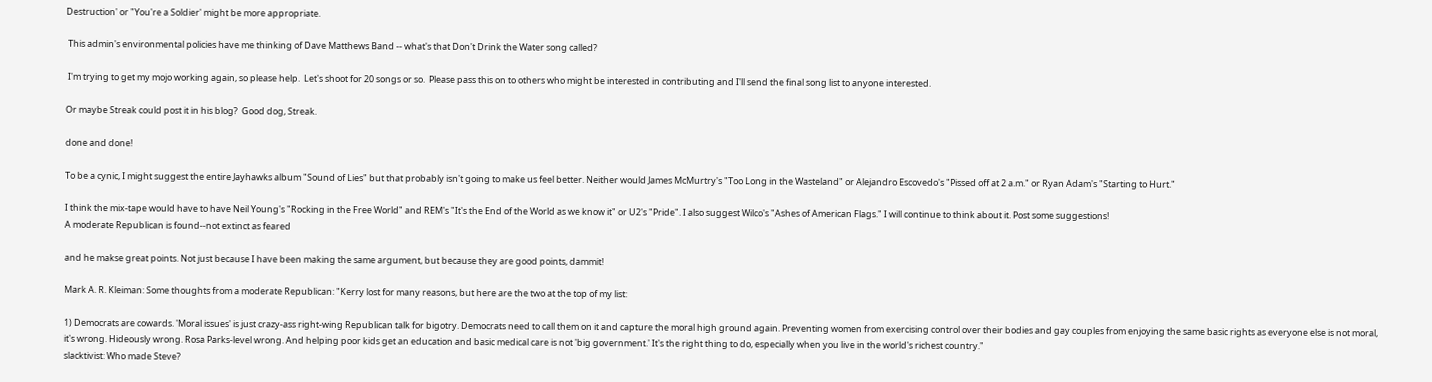Destruction' or "You're a Soldier' might be more appropriate.

 This admin's environmental policies have me thinking of Dave Matthews Band -- what's that Don't Drink the Water song called?

 I'm trying to get my mojo working again, so please help.  Let's shoot for 20 songs or so.  Please pass this on to others who might be interested in contributing and I'll send the final song list to anyone interested.

Or maybe Streak could post it in his blog?  Good dog, Streak.

done and done!

To be a cynic, I might suggest the entire Jayhawks album "Sound of Lies" but that probably isn't going to make us feel better. Neither would James McMurtry's "Too Long in the Wasteland" or Alejandro Escovedo's "Pissed off at 2 a.m." or Ryan Adam's "Starting to Hurt."

I think the mix-tape would have to have Neil Young's "Rocking in the Free World" and REM's "It's the End of the World as we know it" or U2's "Pride". I also suggest Wilco's "Ashes of American Flags." I will continue to think about it. Post some suggestions!
A moderate Republican is found--not extinct as feared

and he makse great points. Not just because I have been making the same argument, but because they are good points, dammit!

Mark A. R. Kleiman: Some thoughts from a moderate Republican: "Kerry lost for many reasons, but here are the two at the top of my list:

1) Democrats are cowards. 'Moral issues' is just crazy-ass right-wing Republican talk for bigotry. Democrats need to call them on it and capture the moral high ground again. Preventing women from exercising control over their bodies and gay couples from enjoying the same basic rights as everyone else is not moral, it's wrong. Hideously wrong. Rosa Parks-level wrong. And helping poor kids get an education and basic medical care is not 'big government.' It's the right thing to do, especially when you live in the world's richest country."
slacktivist: Who made Steve?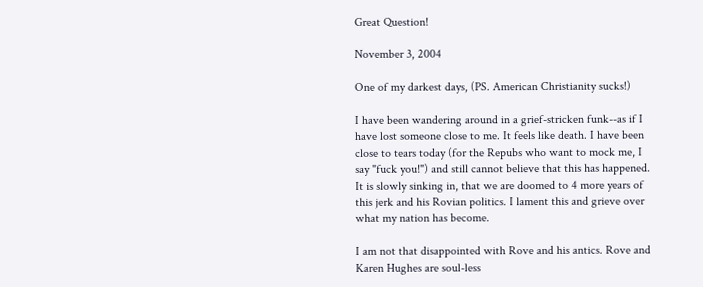Great Question!

November 3, 2004

One of my darkest days, (PS. American Christianity sucks!)

I have been wandering around in a grief-stricken funk--as if I have lost someone close to me. It feels like death. I have been close to tears today (for the Repubs who want to mock me, I say "fuck you!") and still cannot believe that this has happened. It is slowly sinking in, that we are doomed to 4 more years of this jerk and his Rovian politics. I lament this and grieve over what my nation has become.

I am not that disappointed with Rove and his antics. Rove and Karen Hughes are soul-less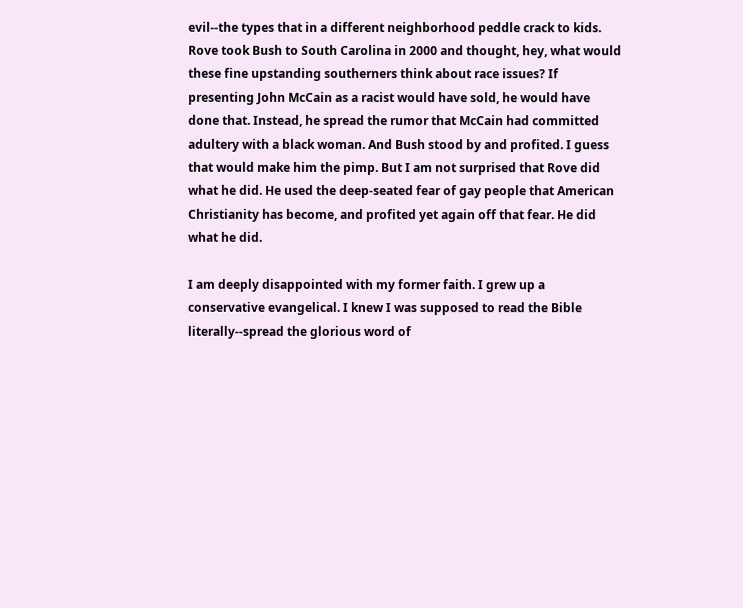evil--the types that in a different neighborhood peddle crack to kids. Rove took Bush to South Carolina in 2000 and thought, hey, what would these fine upstanding southerners think about race issues? If presenting John McCain as a racist would have sold, he would have done that. Instead, he spread the rumor that McCain had committed adultery with a black woman. And Bush stood by and profited. I guess that would make him the pimp. But I am not surprised that Rove did what he did. He used the deep-seated fear of gay people that American Christianity has become, and profited yet again off that fear. He did what he did.

I am deeply disappointed with my former faith. I grew up a conservative evangelical. I knew I was supposed to read the Bible literally--spread the glorious word of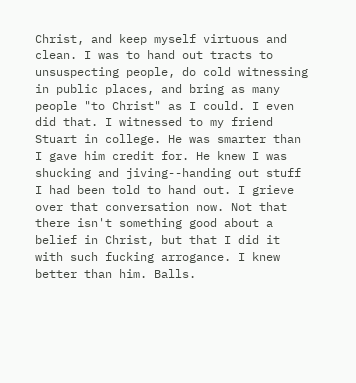Christ, and keep myself virtuous and clean. I was to hand out tracts to unsuspecting people, do cold witnessing in public places, and bring as many people "to Christ" as I could. I even did that. I witnessed to my friend Stuart in college. He was smarter than I gave him credit for. He knew I was shucking and jiving--handing out stuff I had been told to hand out. I grieve over that conversation now. Not that there isn't something good about a belief in Christ, but that I did it with such fucking arrogance. I knew better than him. Balls.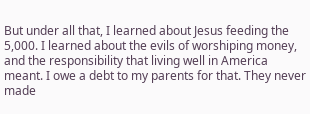But under all that, I learned about Jesus feeding the 5,000. I learned about the evils of worshiping money, and the responsibility that living well in America meant. I owe a debt to my parents for that. They never made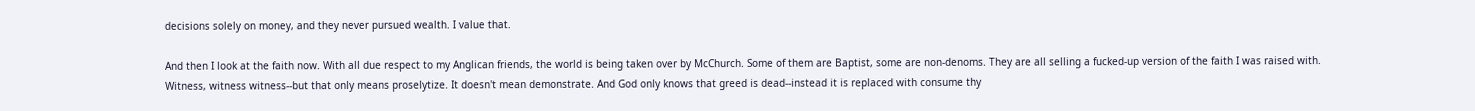decisions solely on money, and they never pursued wealth. I value that.

And then I look at the faith now. With all due respect to my Anglican friends, the world is being taken over by McChurch. Some of them are Baptist, some are non-denoms. They are all selling a fucked-up version of the faith I was raised with. Witness, witness witness--but that only means proselytize. It doesn't mean demonstrate. And God only knows that greed is dead--instead it is replaced with consume thy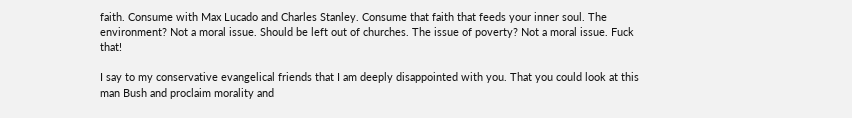faith. Consume with Max Lucado and Charles Stanley. Consume that faith that feeds your inner soul. The environment? Not a moral issue. Should be left out of churches. The issue of poverty? Not a moral issue. Fuck that!

I say to my conservative evangelical friends that I am deeply disappointed with you. That you could look at this man Bush and proclaim morality and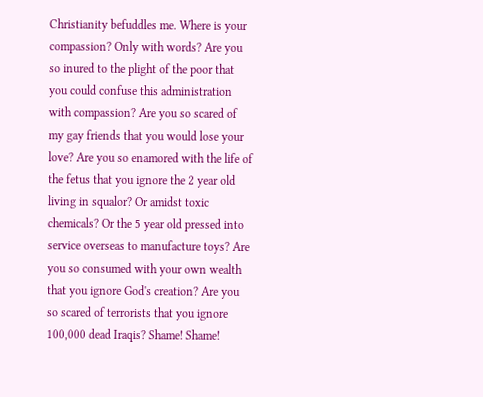Christianity befuddles me. Where is your compassion? Only with words? Are you so inured to the plight of the poor that you could confuse this administration with compassion? Are you so scared of my gay friends that you would lose your love? Are you so enamored with the life of the fetus that you ignore the 2 year old living in squalor? Or amidst toxic chemicals? Or the 5 year old pressed into service overseas to manufacture toys? Are you so consumed with your own wealth that you ignore God's creation? Are you so scared of terrorists that you ignore 100,000 dead Iraqis? Shame! Shame!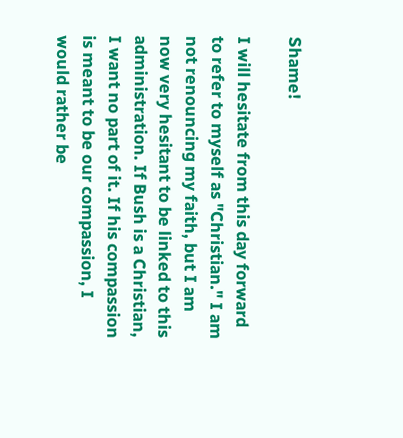Shame!

I will hesitate from this day forward to refer to myself as "Christian." I am not renouncing my faith, but I am now very hesitant to be linked to this administration. If Bush is a Christian, I want no part of it. If his compassion is meant to be our compassion, I would rather be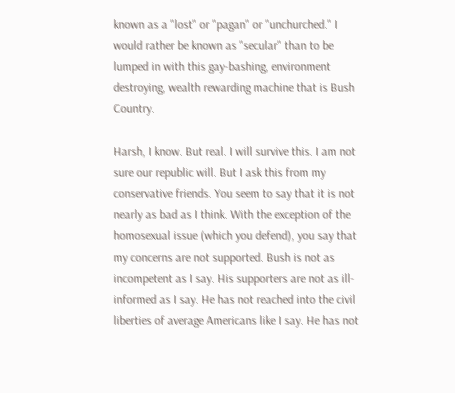known as a "lost" or "pagan" or "unchurched." I would rather be known as "secular" than to be lumped in with this gay-bashing, environment destroying, wealth rewarding machine that is Bush Country.

Harsh, I know. But real. I will survive this. I am not sure our republic will. But I ask this from my conservative friends. You seem to say that it is not nearly as bad as I think. With the exception of the homosexual issue (which you defend), you say that my concerns are not supported. Bush is not as incompetent as I say. His supporters are not as ill-informed as I say. He has not reached into the civil liberties of average Americans like I say. He has not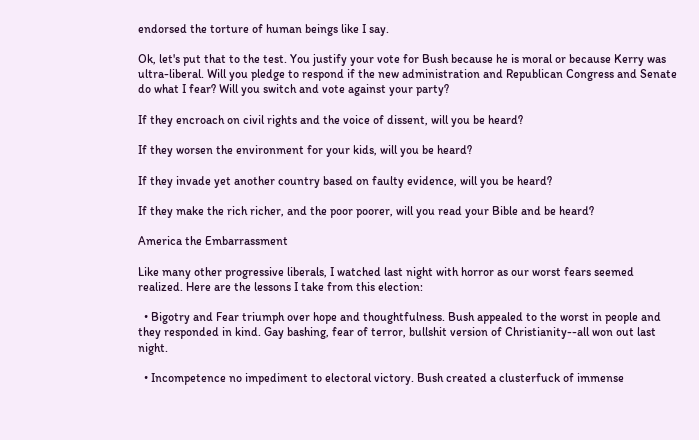endorsed the torture of human beings like I say.

Ok, let's put that to the test. You justify your vote for Bush because he is moral or because Kerry was ultra-liberal. Will you pledge to respond if the new administration and Republican Congress and Senate do what I fear? Will you switch and vote against your party?

If they encroach on civil rights and the voice of dissent, will you be heard?

If they worsen the environment for your kids, will you be heard?

If they invade yet another country based on faulty evidence, will you be heard?

If they make the rich richer, and the poor poorer, will you read your Bible and be heard?

America the Embarrassment

Like many other progressive liberals, I watched last night with horror as our worst fears seemed realized. Here are the lessons I take from this election:

  • Bigotry and Fear triumph over hope and thoughtfulness. Bush appealed to the worst in people and they responded in kind. Gay bashing, fear of terror, bullshit version of Christianity--all won out last night.

  • Incompetence no impediment to electoral victory. Bush created a clusterfuck of immense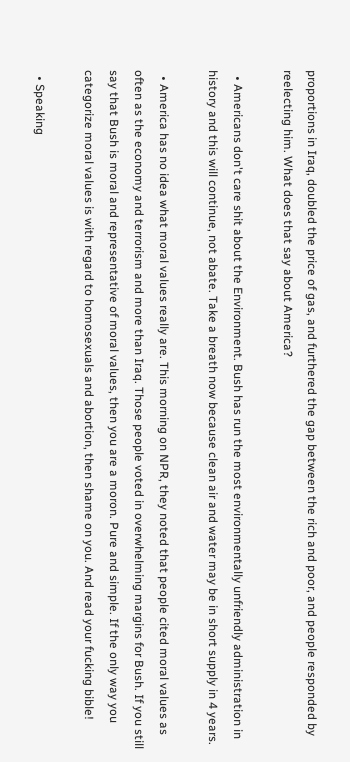proportions in Iraq, doubled the price of gas, and furthered the gap between the rich and poor, and people responded by reelecting him. What does that say about America?

  • Americans don't care shit about the Environment. Bush has run the most environmentally unfriendly administration in history and this will continue, not abate. Take a breath now because clean air and water may be in short supply in 4 years.

  • America has no idea what moral values really are. This morning on NPR, they noted that people cited moral values as often as the economy and terrorism and more than Iraq. Those people voted in overwhelming margins for Bush. If you still say that Bush is moral and representative of moral values, then you are a moron. Pure and simple. If the only way you categorize moral values is with regard to homosexuals and abortion, then shame on you. And read your fucking bible!

  • Speaking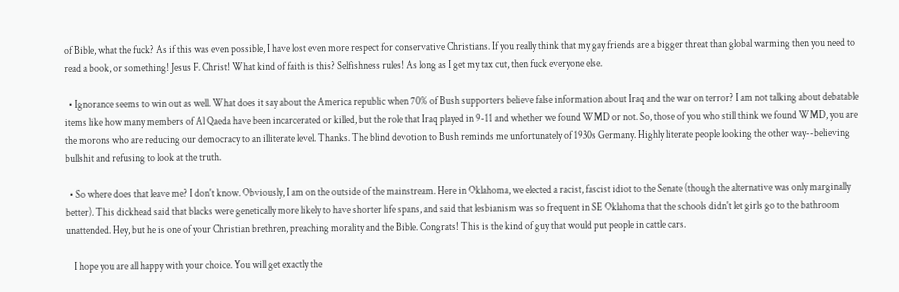of Bible, what the fuck? As if this was even possible, I have lost even more respect for conservative Christians. If you really think that my gay friends are a bigger threat than global warming then you need to read a book, or something! Jesus F. Christ! What kind of faith is this? Selfishness rules! As long as I get my tax cut, then fuck everyone else.

  • Ignorance seems to win out as well. What does it say about the America republic when 70% of Bush supporters believe false information about Iraq and the war on terror? I am not talking about debatable items like how many members of Al Qaeda have been incarcerated or killed, but the role that Iraq played in 9-11 and whether we found WMD or not. So, those of you who still think we found WMD, you are the morons who are reducing our democracy to an illiterate level. Thanks. The blind devotion to Bush reminds me unfortunately of 1930s Germany. Highly literate people looking the other way--believing bullshit and refusing to look at the truth.

  • So where does that leave me? I don't know. Obviously, I am on the outside of the mainstream. Here in Oklahoma, we elected a racist, fascist idiot to the Senate (though the alternative was only marginally better). This dickhead said that blacks were genetically more likely to have shorter life spans, and said that lesbianism was so frequent in SE Oklahoma that the schools didn't let girls go to the bathroom unattended. Hey, but he is one of your Christian brethren, preaching morality and the Bible. Congrats! This is the kind of guy that would put people in cattle cars.

    I hope you are all happy with your choice. You will get exactly the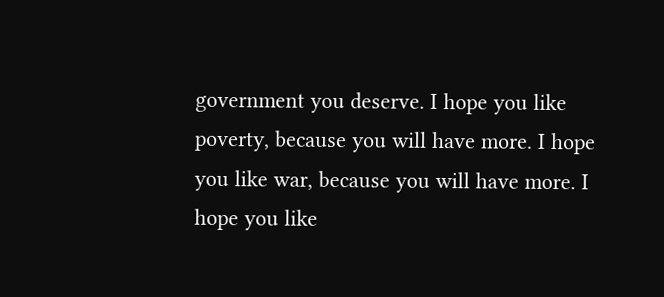government you deserve. I hope you like poverty, because you will have more. I hope you like war, because you will have more. I hope you like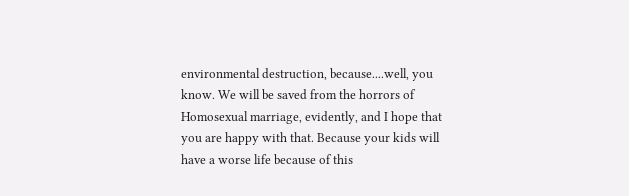environmental destruction, because....well, you know. We will be saved from the horrors of Homosexual marriage, evidently, and I hope that you are happy with that. Because your kids will have a worse life because of this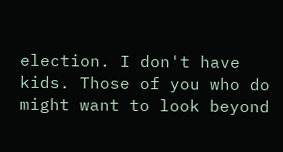election. I don't have kids. Those of you who do might want to look beyond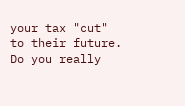your tax "cut" to their future. Do you really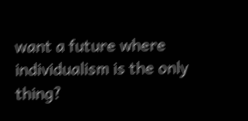want a future where individualism is the only thing?